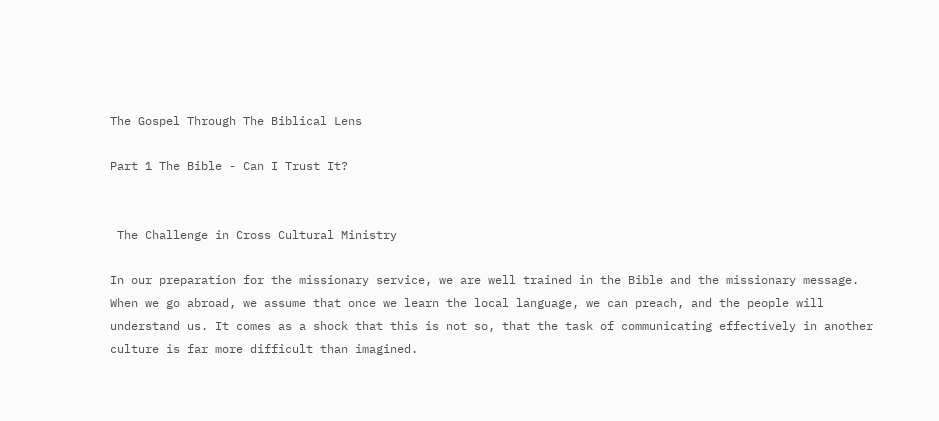The Gospel Through The Biblical Lens

Part 1 The Bible - Can I Trust It?


 The Challenge in Cross Cultural Ministry

In our preparation for the missionary service, we are well trained in the Bible and the missionary message. When we go abroad, we assume that once we learn the local language, we can preach, and the people will understand us. It comes as a shock that this is not so, that the task of communicating effectively in another culture is far more difficult than imagined.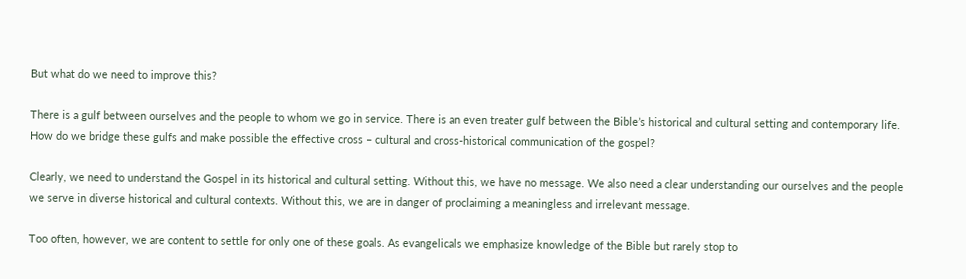But what do we need to improve this?

There is a gulf between ourselves and the people to whom we go in service. There is an even treater gulf between the Bible’s historical and cultural setting and contemporary life. How do we bridge these gulfs and make possible the effective cross – cultural and cross-historical communication of the gospel?

Clearly, we need to understand the Gospel in its historical and cultural setting. Without this, we have no message. We also need a clear understanding our ourselves and the people we serve in diverse historical and cultural contexts. Without this, we are in danger of proclaiming a meaningless and irrelevant message.

Too often, however, we are content to settle for only one of these goals. As evangelicals we emphasize knowledge of the Bible but rarely stop to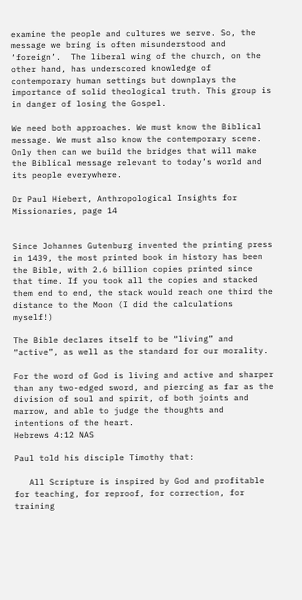examine the people and cultures we serve. So, the message we bring is often misunderstood and ‘foreign’.  The liberal wing of the church, on the other hand, has underscored knowledge of contemporary human settings but downplays the importance of solid theological truth. This group is in danger of losing the Gospel.

We need both approaches. We must know the Biblical message. We must also know the contemporary scene. Only then can we build the bridges that will make the Biblical message relevant to today’s world and its people everywhere.

Dr Paul Hiebert, Anthropological Insights for Missionaries, page 14


Since Johannes Gutenburg invented the printing press in 1439, the most printed book in history has been the Bible, with 2.6 billion copies printed since that time. If you took all the copies and stacked them end to end, the stack would reach one third the distance to the Moon (I did the calculations myself!)

The Bible declares itself to be “living” and “active”, as well as the standard for our morality.

For the word of God is living and active and sharper than any two-edged sword, and piercing as far as the division of soul and spirit, of both joints and marrow, and able to judge the thoughts and intentions of the heart.                                                                                                          Hebrews 4:12 NAS

Paul told his disciple Timothy that:

   All Scripture is inspired by God and profitable for teaching, for reproof, for correction, for training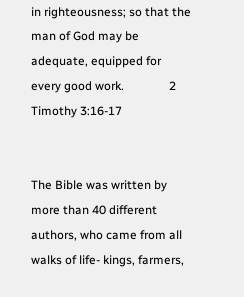in righteousness; so that the man of God may be adequate, equipped for every good work.               2 Timothy 3:16-17


The Bible was written by more than 40 different authors, who came from all walks of life- kings, farmers,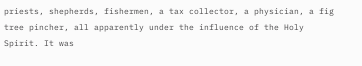priests, shepherds, fishermen, a tax collector, a physician, a fig tree pincher, all apparently under the influence of the Holy Spirit. It was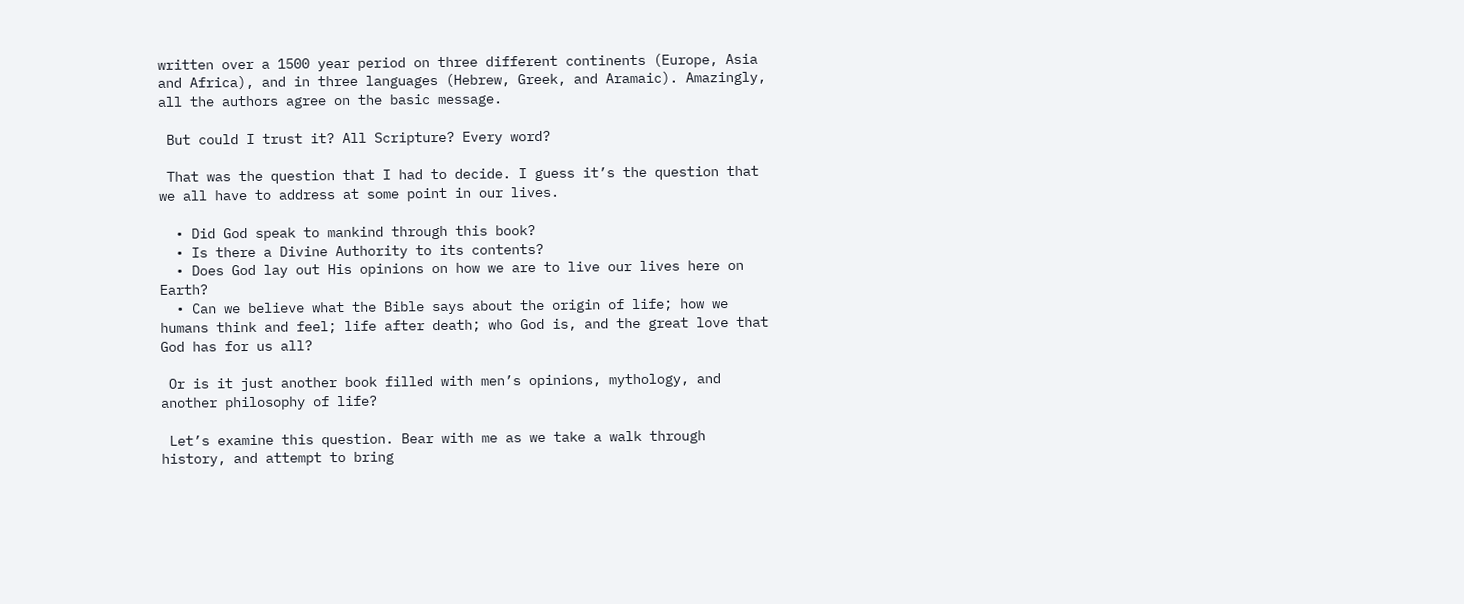written over a 1500 year period on three different continents (Europe, Asia and Africa), and in three languages (Hebrew, Greek, and Aramaic). Amazingly, all the authors agree on the basic message.

 But could I trust it? All Scripture? Every word?

 That was the question that I had to decide. I guess it’s the question that we all have to address at some point in our lives.

  • Did God speak to mankind through this book?
  • Is there a Divine Authority to its contents?
  • Does God lay out His opinions on how we are to live our lives here on Earth?
  • Can we believe what the Bible says about the origin of life; how we humans think and feel; life after death; who God is, and the great love that God has for us all?

 Or is it just another book filled with men’s opinions, mythology, and another philosophy of life?

 Let’s examine this question. Bear with me as we take a walk through history, and attempt to bring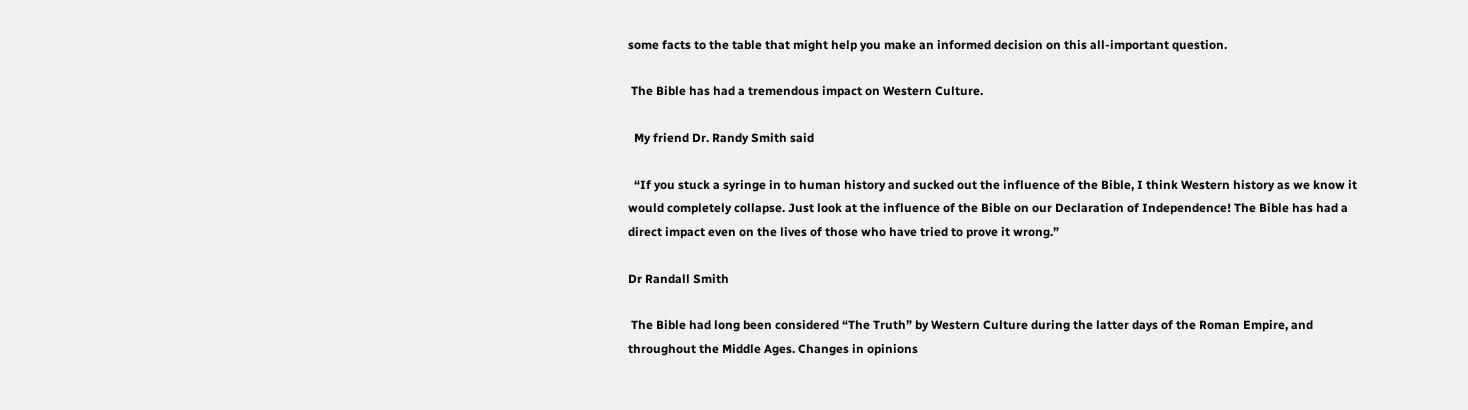some facts to the table that might help you make an informed decision on this all-important question.

 The Bible has had a tremendous impact on Western Culture.

  My friend Dr. Randy Smith said

  “If you stuck a syringe in to human history and sucked out the influence of the Bible, I think Western history as we know it would completely collapse. Just look at the influence of the Bible on our Declaration of Independence! The Bible has had a direct impact even on the lives of those who have tried to prove it wrong.”

Dr Randall Smith

 The Bible had long been considered “The Truth” by Western Culture during the latter days of the Roman Empire, and throughout the Middle Ages. Changes in opinions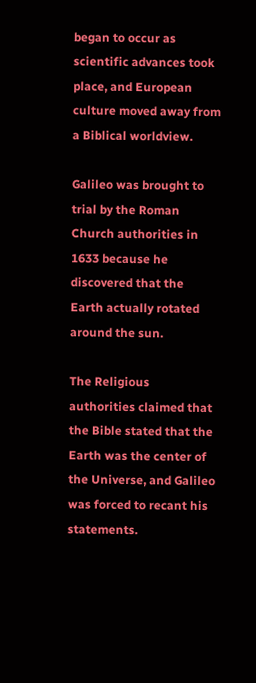began to occur as scientific advances took place, and European culture moved away from a Biblical worldview.

Galileo was brought to trial by the Roman Church authorities in 1633 because he discovered that the Earth actually rotated around the sun.

The Religious authorities claimed that the Bible stated that the Earth was the center of the Universe, and Galileo was forced to recant his statements.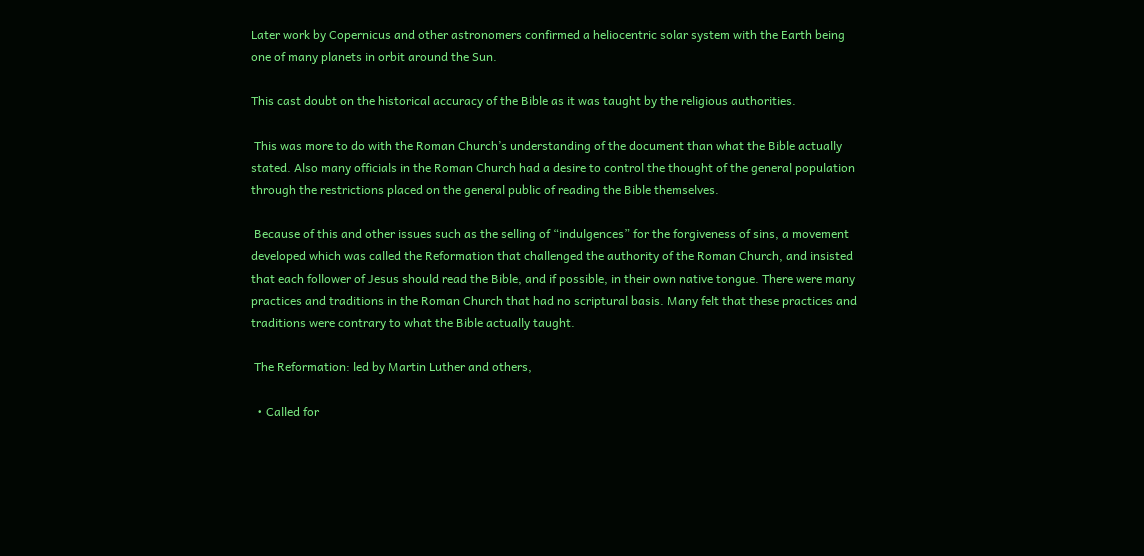Later work by Copernicus and other astronomers confirmed a heliocentric solar system with the Earth being one of many planets in orbit around the Sun.

This cast doubt on the historical accuracy of the Bible as it was taught by the religious authorities.

 This was more to do with the Roman Church’s understanding of the document than what the Bible actually stated. Also many officials in the Roman Church had a desire to control the thought of the general population through the restrictions placed on the general public of reading the Bible themselves.

 Because of this and other issues such as the selling of “indulgences” for the forgiveness of sins, a movement developed which was called the Reformation that challenged the authority of the Roman Church, and insisted that each follower of Jesus should read the Bible, and if possible, in their own native tongue. There were many practices and traditions in the Roman Church that had no scriptural basis. Many felt that these practices and traditions were contrary to what the Bible actually taught.

 The Reformation: led by Martin Luther and others,

  • Called for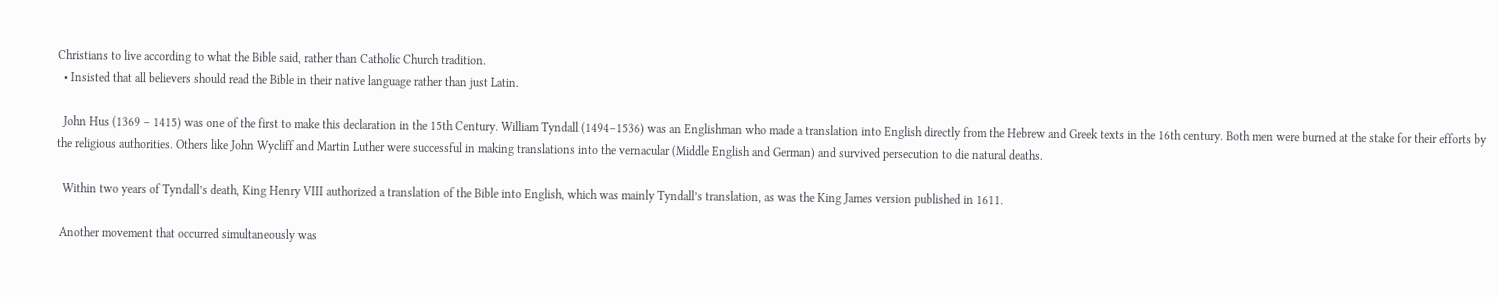Christians to live according to what the Bible said, rather than Catholic Church tradition.
  • Insisted that all believers should read the Bible in their native language rather than just Latin.

  John Hus (1369 – 1415) was one of the first to make this declaration in the 15th Century. William Tyndall (1494–1536) was an Englishman who made a translation into English directly from the Hebrew and Greek texts in the 16th century. Both men were burned at the stake for their efforts by the religious authorities. Others like John Wycliff and Martin Luther were successful in making translations into the vernacular (Middle English and German) and survived persecution to die natural deaths.

  Within two years of Tyndall’s death, King Henry VIII authorized a translation of the Bible into English, which was mainly Tyndall’s translation, as was the King James version published in 1611.

 Another movement that occurred simultaneously was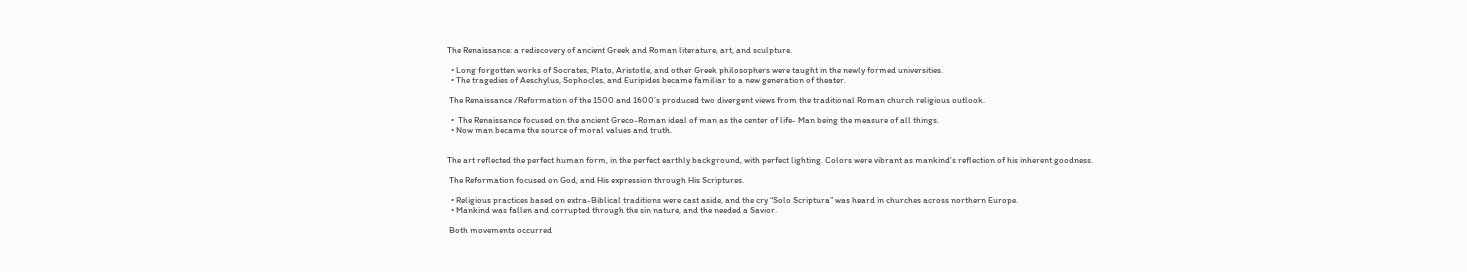The Renaissance: a rediscovery of ancient Greek and Roman literature, art, and sculpture.

  • Long forgotten works of Socrates, Plato, Aristotle, and other Greek philosophers were taught in the newly formed universities.
  • The tragedies of Aeschylus, Sophocles, and Euripides became familiar to a new generation of theater.

 The Renaissance /Reformation of the 1500 and 1600’s produced two divergent views from the traditional Roman church religious outlook.

  •  The Renaissance focused on the ancient Greco-Roman ideal of man as the center of life- Man being the measure of all things.
  • Now man became the source of moral values and truth.


The art reflected the perfect human form, in the perfect earthly background, with perfect lighting. Colors were vibrant as mankind’s reflection of his inherent goodness.

 The Reformation focused on God, and His expression through His Scriptures.

  • Religious practices based on extra-Biblical traditions were cast aside, and the cry “Solo Scriptura” was heard in churches across northern Europe.
  • Mankind was fallen and corrupted through the sin nature, and the needed a Savior.

 Both movements occurred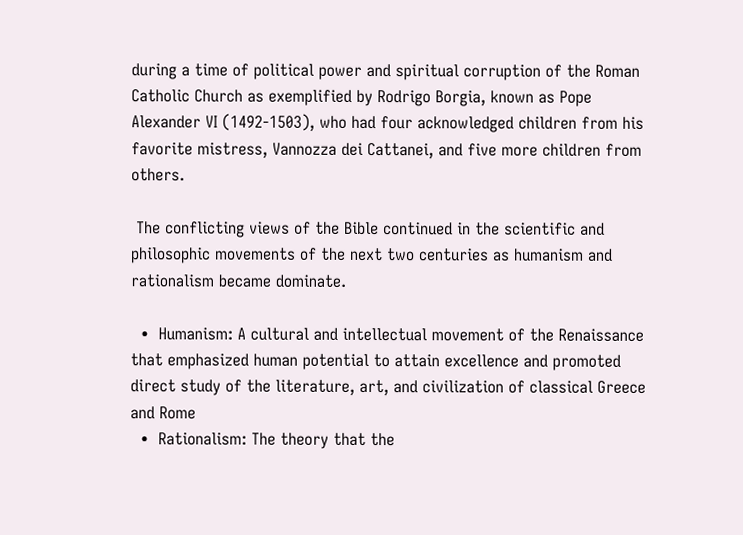during a time of political power and spiritual corruption of the Roman Catholic Church as exemplified by Rodrigo Borgia, known as Pope Alexander VI (1492-1503), who had four acknowledged children from his favorite mistress, Vannozza dei Cattanei, and five more children from others.

 The conflicting views of the Bible continued in the scientific and philosophic movements of the next two centuries as humanism and rationalism became dominate.

  •  Humanism: A cultural and intellectual movement of the Renaissance that emphasized human potential to attain excellence and promoted direct study of the literature, art, and civilization of classical Greece and Rome
  •  Rationalism: The theory that the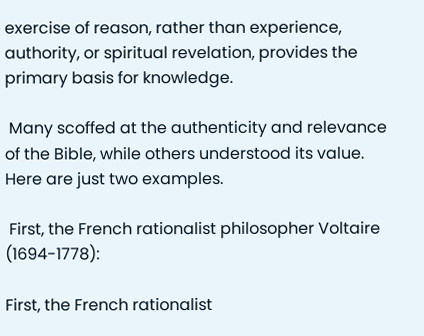exercise of reason, rather than experience, authority, or spiritual revelation, provides the primary basis for knowledge.

 Many scoffed at the authenticity and relevance of the Bible, while others understood its value. Here are just two examples.

 First, the French rationalist philosopher Voltaire (1694-1778):

First, the French rationalist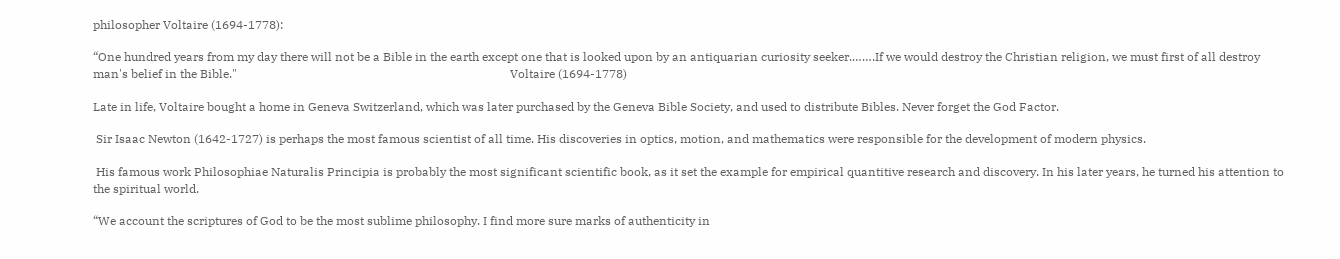philosopher Voltaire (1694-1778):

“One hundred years from my day there will not be a Bible in the earth except one that is looked upon by an antiquarian curiosity seeker.…….If we would destroy the Christian religion, we must first of all destroy man's belief in the Bible."                                                                                           Voltaire (1694-1778)

Late in life, Voltaire bought a home in Geneva Switzerland, which was later purchased by the Geneva Bible Society, and used to distribute Bibles. Never forget the God Factor.

 Sir Isaac Newton (1642-1727) is perhaps the most famous scientist of all time. His discoveries in optics, motion, and mathematics were responsible for the development of modern physics.

 His famous work Philosophiae Naturalis Principia is probably the most significant scientific book, as it set the example for empirical quantitive research and discovery. In his later years, he turned his attention to the spiritual world.

“We account the scriptures of God to be the most sublime philosophy. I find more sure marks of authenticity in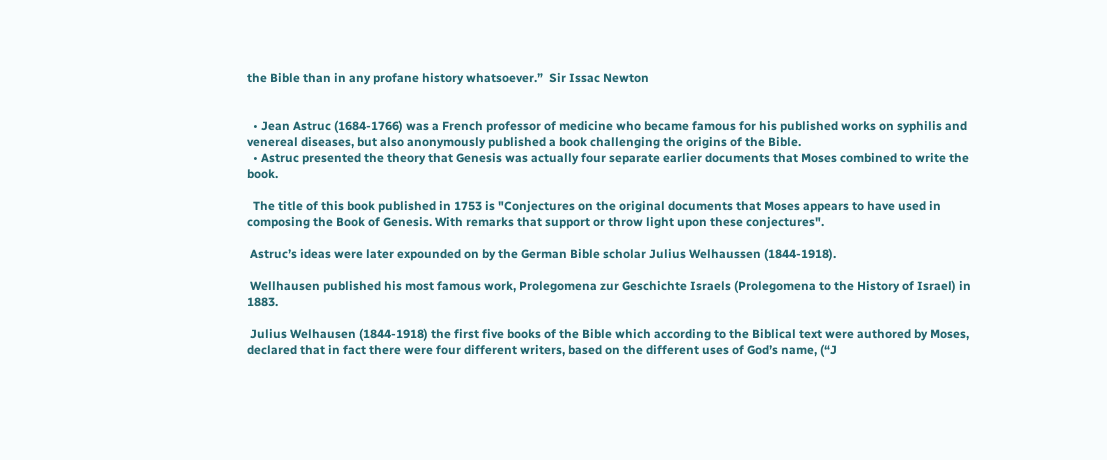the Bible than in any profane history whatsoever.”  Sir Issac Newton


  • Jean Astruc (1684-1766) was a French professor of medicine who became famous for his published works on syphilis and venereal diseases, but also anonymously published a book challenging the origins of the Bible.
  • Astruc presented the theory that Genesis was actually four separate earlier documents that Moses combined to write the book.

  The title of this book published in 1753 is "Conjectures on the original documents that Moses appears to have used in composing the Book of Genesis. With remarks that support or throw light upon these conjectures".

 Astruc’s ideas were later expounded on by the German Bible scholar Julius Welhaussen (1844-1918).

 Wellhausen published his most famous work, Prolegomena zur Geschichte Israels (Prolegomena to the History of Israel) in 1883.

 Julius Welhausen (1844-1918) the first five books of the Bible which according to the Biblical text were authored by Moses, declared that in fact there were four different writers, based on the different uses of God’s name, (“J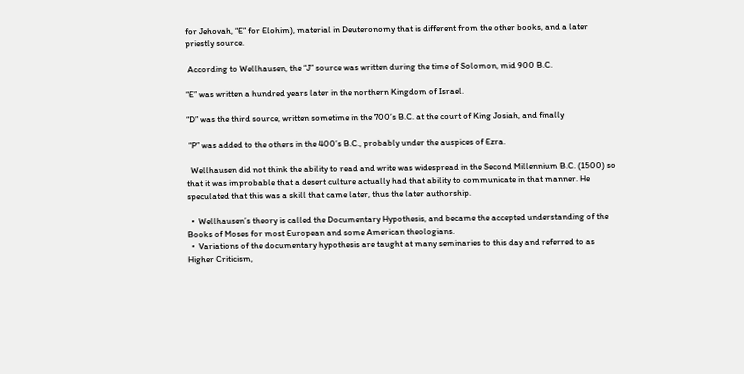for Jehovah, “E” for Elohim), material in Deuteronomy that is different from the other books, and a later priestly source.

 According to Wellhausen, the “J” source was written during the time of Solomon, mid 900 B.C.

“E” was written a hundred years later in the northern Kingdom of Israel.

“D” was the third source, written sometime in the 700’s B.C. at the court of King Josiah, and finally

 “P” was added to the others in the 400’s B.C., probably under the auspices of Ezra.

  Wellhausen did not think the ability to read and write was widespread in the Second Millennium B.C. (1500) so that it was improbable that a desert culture actually had that ability to communicate in that manner. He speculated that this was a skill that came later, thus the later authorship.

  •  Wellhausen’s theory is called the Documentary Hypothesis, and became the accepted understanding of the Books of Moses for most European and some American theologians.
  •  Variations of the documentary hypothesis are taught at many seminaries to this day and referred to as Higher Criticism,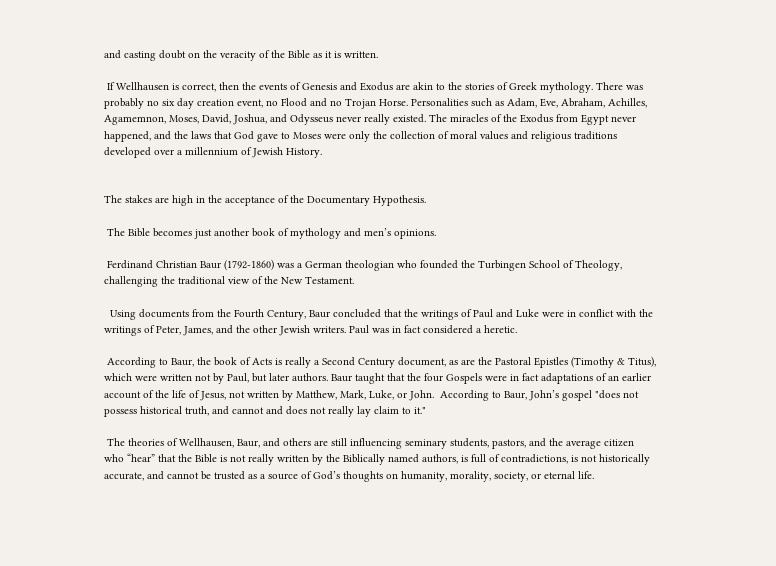and casting doubt on the veracity of the Bible as it is written.

 If Wellhausen is correct, then the events of Genesis and Exodus are akin to the stories of Greek mythology. There was probably no six day creation event, no Flood and no Trojan Horse. Personalities such as Adam, Eve, Abraham, Achilles, Agamemnon, Moses, David, Joshua, and Odysseus never really existed. The miracles of the Exodus from Egypt never happened, and the laws that God gave to Moses were only the collection of moral values and religious traditions developed over a millennium of Jewish History.


The stakes are high in the acceptance of the Documentary Hypothesis.

 The Bible becomes just another book of mythology and men’s opinions.

 Ferdinand Christian Baur (1792-1860) was a German theologian who founded the Turbingen School of Theology, challenging the traditional view of the New Testament.

  Using documents from the Fourth Century, Baur concluded that the writings of Paul and Luke were in conflict with the writings of Peter, James, and the other Jewish writers. Paul was in fact considered a heretic.

 According to Baur, the book of Acts is really a Second Century document, as are the Pastoral Epistles (Timothy & Titus), which were written not by Paul, but later authors. Baur taught that the four Gospels were in fact adaptations of an earlier account of the life of Jesus, not written by Matthew, Mark, Luke, or John.  According to Baur, John’s gospel "does not possess historical truth, and cannot and does not really lay claim to it."

 The theories of Wellhausen, Baur, and others are still influencing seminary students, pastors, and the average citizen who “hear” that the Bible is not really written by the Biblically named authors, is full of contradictions, is not historically accurate, and cannot be trusted as a source of God’s thoughts on humanity, morality, society, or eternal life.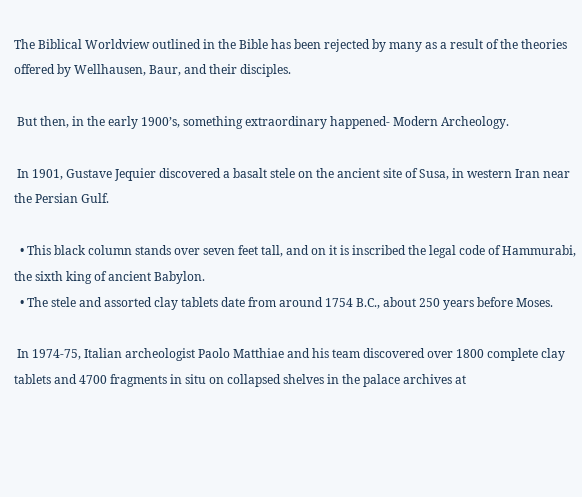The Biblical Worldview outlined in the Bible has been rejected by many as a result of the theories offered by Wellhausen, Baur, and their disciples.

 But then, in the early 1900’s, something extraordinary happened- Modern Archeology.

 In 1901, Gustave Jequier discovered a basalt stele on the ancient site of Susa, in western Iran near the Persian Gulf.

  • This black column stands over seven feet tall, and on it is inscribed the legal code of Hammurabi, the sixth king of ancient Babylon.
  • The stele and assorted clay tablets date from around 1754 B.C., about 250 years before Moses.

 In 1974-75, Italian archeologist Paolo Matthiae and his team discovered over 1800 complete clay tablets and 4700 fragments in situ on collapsed shelves in the palace archives at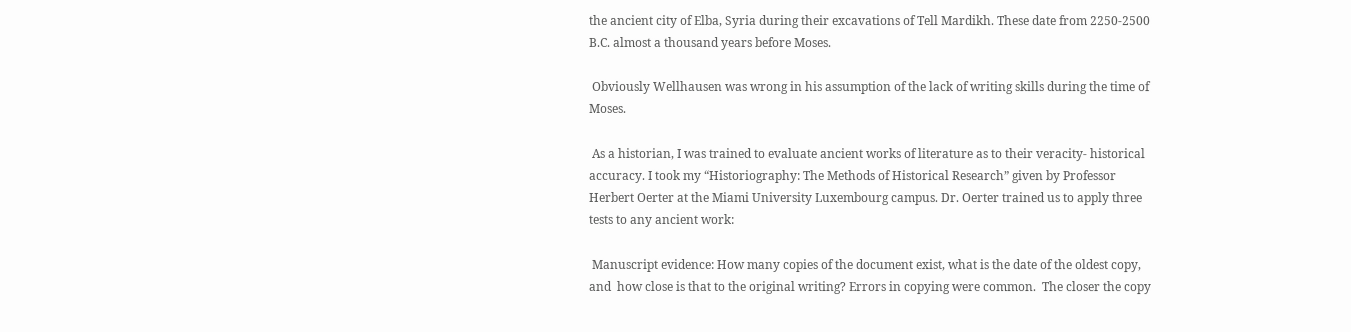the ancient city of Elba, Syria during their excavations of Tell Mardikh. These date from 2250-2500 B.C. almost a thousand years before Moses.

 Obviously Wellhausen was wrong in his assumption of the lack of writing skills during the time of Moses.

 As a historian, I was trained to evaluate ancient works of literature as to their veracity- historical accuracy. I took my “Historiography: The Methods of Historical Research” given by Professor Herbert Oerter at the Miami University Luxembourg campus. Dr. Oerter trained us to apply three tests to any ancient work:

 Manuscript evidence: How many copies of the document exist, what is the date of the oldest copy, and  how close is that to the original writing? Errors in copying were common.  The closer the copy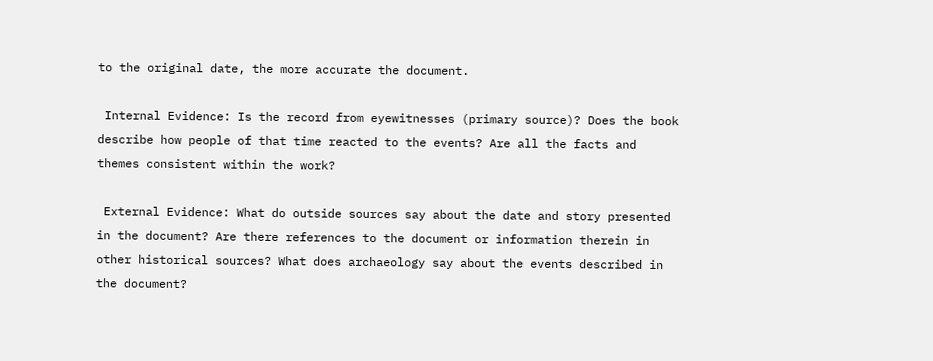to the original date, the more accurate the document.

 Internal Evidence: Is the record from eyewitnesses (primary source)? Does the book describe how people of that time reacted to the events? Are all the facts and themes consistent within the work?

 External Evidence: What do outside sources say about the date and story presented in the document? Are there references to the document or information therein in other historical sources? What does archaeology say about the events described in the document?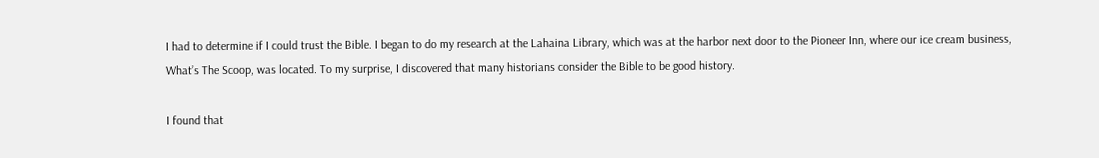I had to determine if I could trust the Bible. I began to do my research at the Lahaina Library, which was at the harbor next door to the Pioneer Inn, where our ice cream business, What’s The Scoop, was located. To my surprise, I discovered that many historians consider the Bible to be good history.

I found that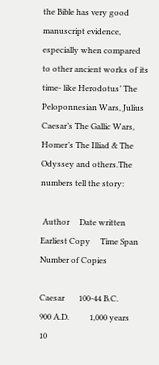the Bible has very good manuscript evidence, especially when compared to other ancient works of its time- like Herodotus’ The Peloponnesian Wars, Julius Caesar’s The Gallic Wars,  Homer’s The Illiad & The Odyssey and others.The numbers tell the story:

 Author     Date written     Earliest Copy     Time Span       Number of Copies

Caesar       100-44 B.C.         900 A.D.          1,000 years                10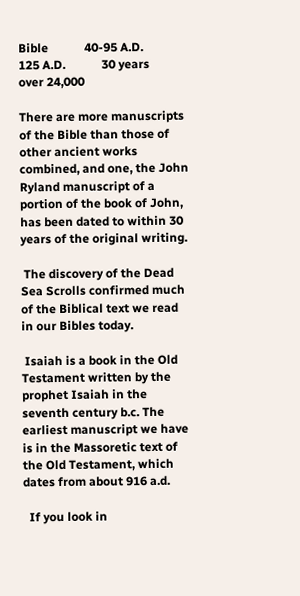Bible            40-95 A.D.          125 A.D.            30 years            over 24,000

There are more manuscripts of the Bible than those of other ancient works combined, and one, the John Ryland manuscript of a portion of the book of John, has been dated to within 30 years of the original writing.

 The discovery of the Dead Sea Scrolls confirmed much of the Biblical text we read in our Bibles today.

 Isaiah is a book in the Old Testament written by the prophet Isaiah in the seventh century b.c. The earliest manuscript we have is in the Massoretic text of the Old Testament, which dates from about 916 a.d.

  If you look in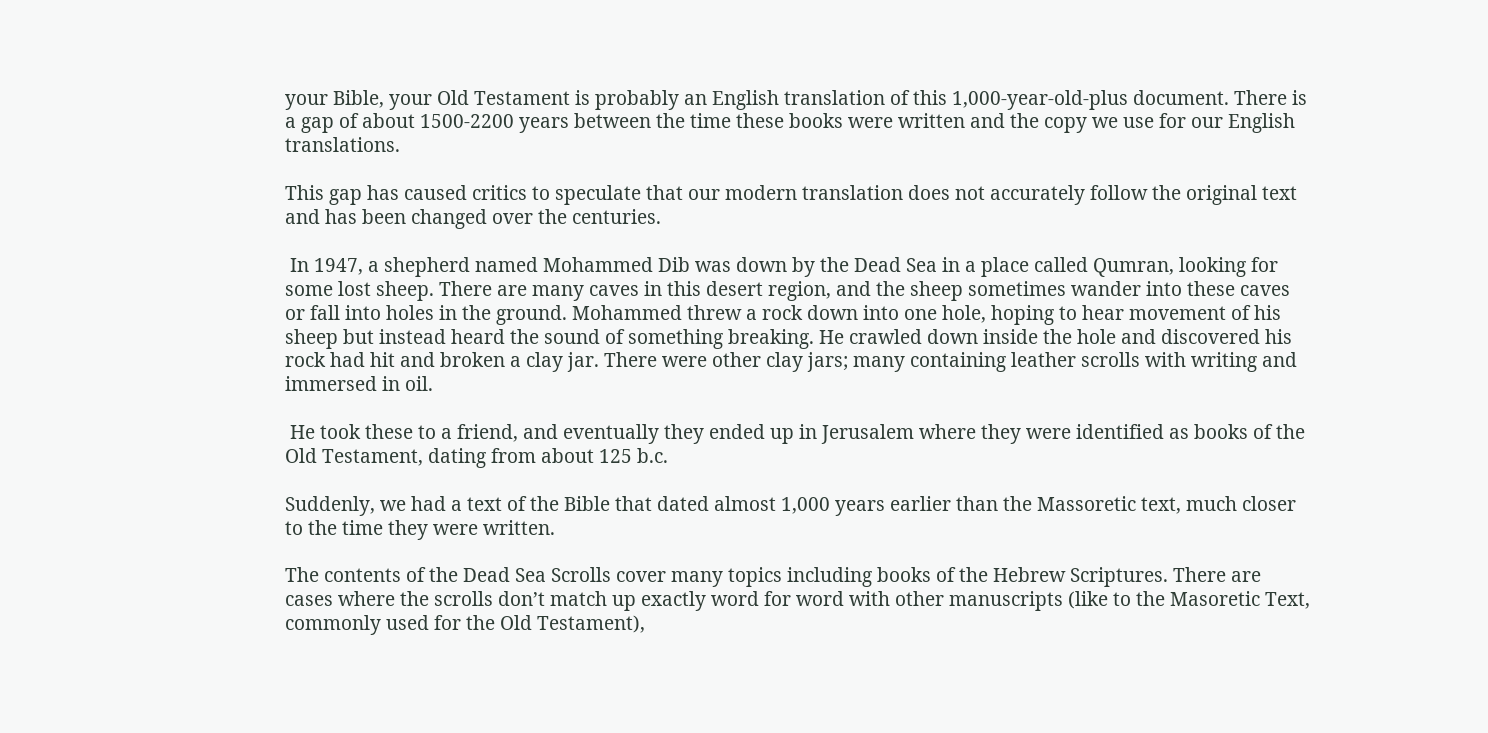your Bible, your Old Testament is probably an English translation of this 1,000-year-old-plus document. There is a gap of about 1500-2200 years between the time these books were written and the copy we use for our English translations.

This gap has caused critics to speculate that our modern translation does not accurately follow the original text and has been changed over the centuries.

 In 1947, a shepherd named Mohammed Dib was down by the Dead Sea in a place called Qumran, looking for some lost sheep. There are many caves in this desert region, and the sheep sometimes wander into these caves or fall into holes in the ground. Mohammed threw a rock down into one hole, hoping to hear movement of his sheep but instead heard the sound of something breaking. He crawled down inside the hole and discovered his rock had hit and broken a clay jar. There were other clay jars; many containing leather scrolls with writing and immersed in oil.

 He took these to a friend, and eventually they ended up in Jerusalem where they were identified as books of the Old Testament, dating from about 125 b.c.

Suddenly, we had a text of the Bible that dated almost 1,000 years earlier than the Massoretic text, much closer to the time they were written.

The contents of the Dead Sea Scrolls cover many topics including books of the Hebrew Scriptures. There are cases where the scrolls don’t match up exactly word for word with other manuscripts (like to the Masoretic Text, commonly used for the Old Testament),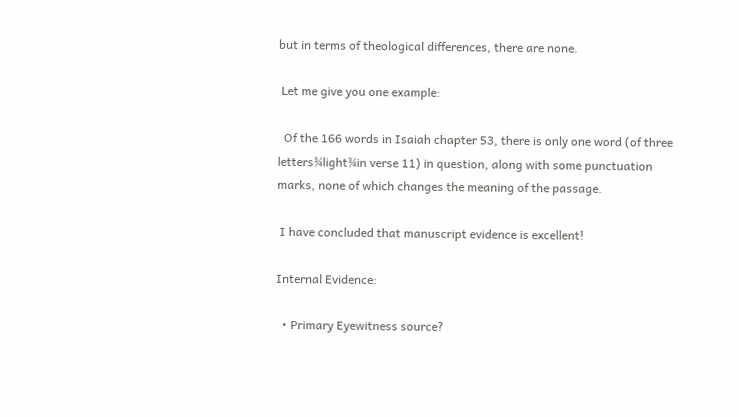but in terms of theological differences, there are none.

 Let me give you one example:

  Of the 166 words in Isaiah chapter 53, there is only one word (of three letters¾light¾in verse 11) in question, along with some punctuation marks, none of which changes the meaning of the passage.

 I have concluded that manuscript evidence is excellent!

Internal Evidence:

  • Primary Eyewitness source?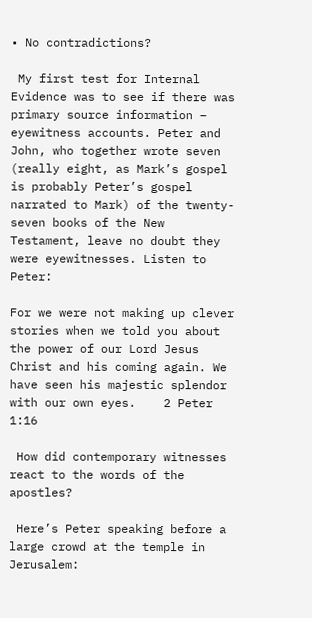• No contradictions?

 My first test for Internal Evidence was to see if there was primary source information – eyewitness accounts. Peter and John, who together wrote seven (really eight, as Mark’s gospel is probably Peter’s gospel narrated to Mark) of the twenty-seven books of the New Testament, leave no doubt they were eyewitnesses. Listen to Peter:

For we were not making up clever stories when we told you about the power of our Lord Jesus Christ and his coming again. We have seen his majestic splendor with our own eyes.    2 Peter 1:16

 How did contemporary witnesses react to the words of the apostles?

 Here’s Peter speaking before a large crowd at the temple in Jerusalem: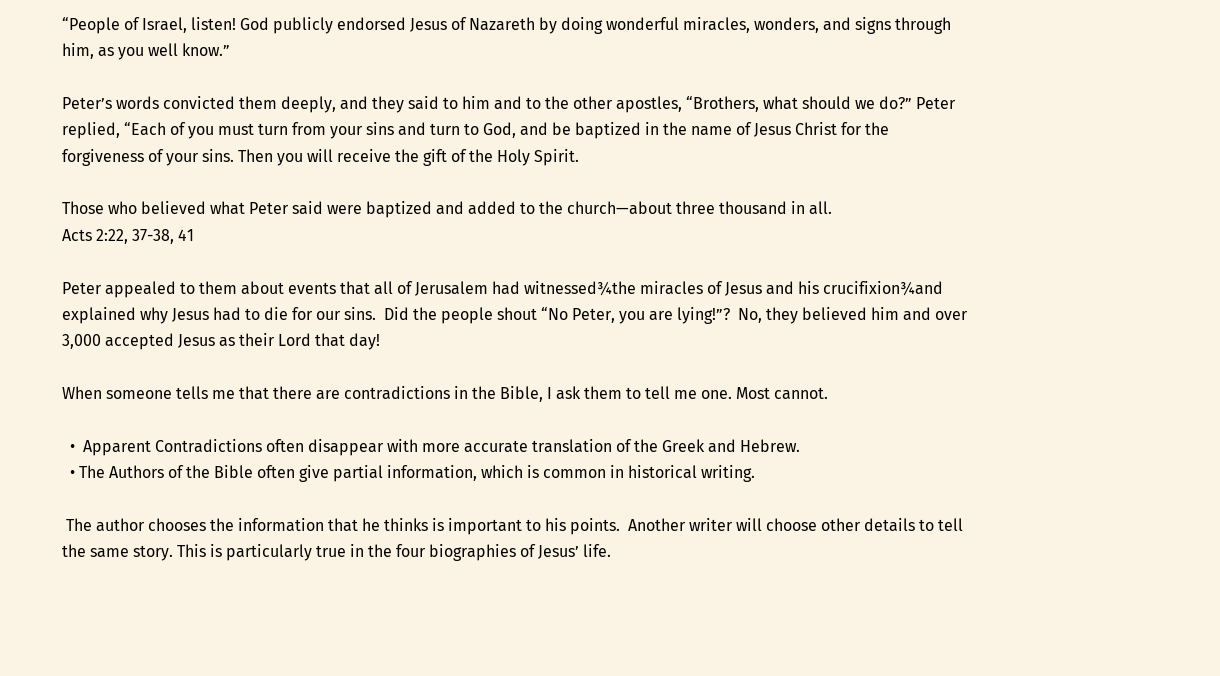“People of Israel, listen! God publicly endorsed Jesus of Nazareth by doing wonderful miracles, wonders, and signs through him, as you well know.”

Peter’s words convicted them deeply, and they said to him and to the other apostles, “Brothers, what should we do?” Peter replied, “Each of you must turn from your sins and turn to God, and be baptized in the name of Jesus Christ for the forgiveness of your sins. Then you will receive the gift of the Holy Spirit.

Those who believed what Peter said were baptized and added to the church—about three thousand in all.                               Acts 2:22, 37-38, 41

Peter appealed to them about events that all of Jerusalem had witnessed¾the miracles of Jesus and his crucifixion¾and explained why Jesus had to die for our sins.  Did the people shout “No Peter, you are lying!”?  No, they believed him and over 3,000 accepted Jesus as their Lord that day!

When someone tells me that there are contradictions in the Bible, I ask them to tell me one. Most cannot.

  •  Apparent Contradictions often disappear with more accurate translation of the Greek and Hebrew.
  • The Authors of the Bible often give partial information, which is common in historical writing.

 The author chooses the information that he thinks is important to his points.  Another writer will choose other details to tell the same story. This is particularly true in the four biographies of Jesus’ life.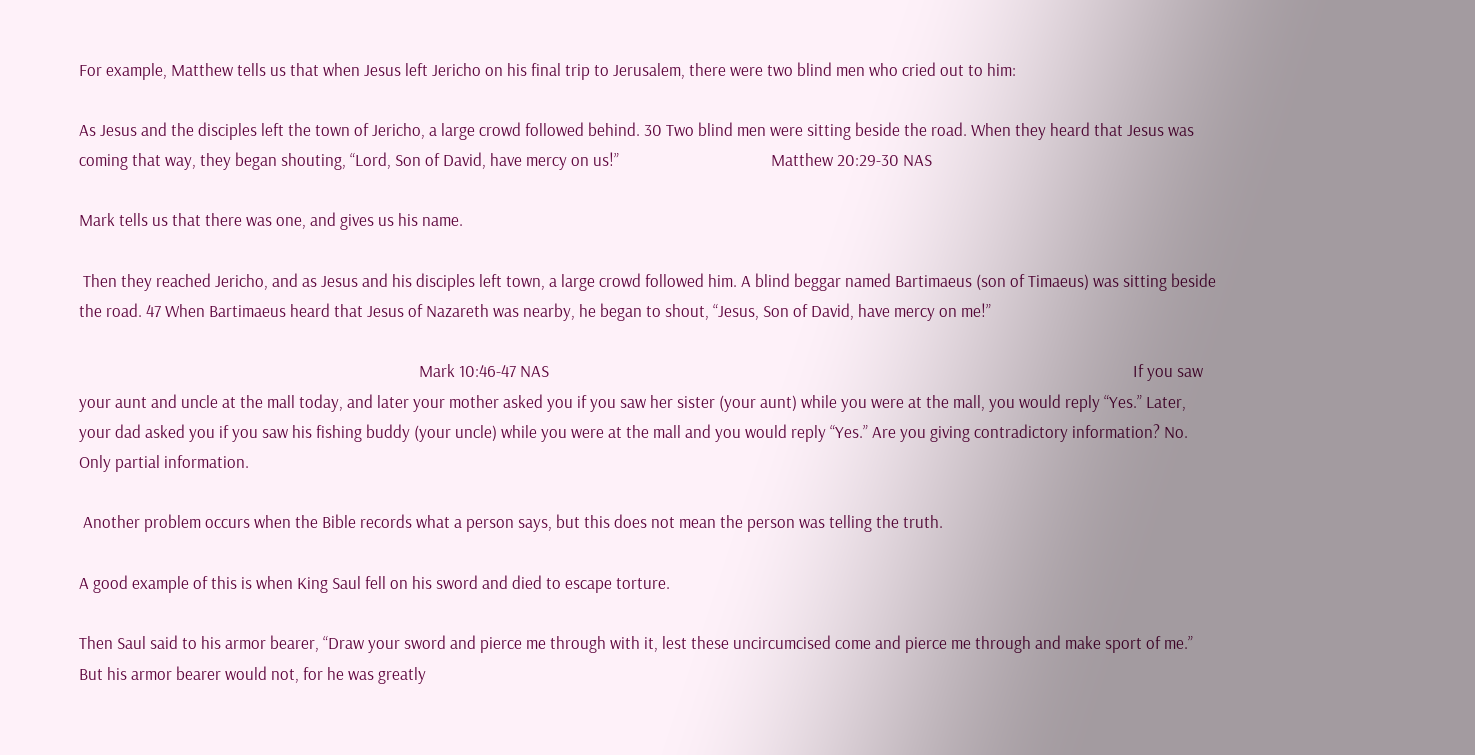For example, Matthew tells us that when Jesus left Jericho on his final trip to Jerusalem, there were two blind men who cried out to him:

As Jesus and the disciples left the town of Jericho, a large crowd followed behind. 30 Two blind men were sitting beside the road. When they heard that Jesus was coming that way, they began shouting, “Lord, Son of David, have mercy on us!”                                      Matthew 20:29-30 NAS

Mark tells us that there was one, and gives us his name.

 Then they reached Jericho, and as Jesus and his disciples left town, a large crowd followed him. A blind beggar named Bartimaeus (son of Timaeus) was sitting beside the road. 47 When Bartimaeus heard that Jesus of Nazareth was nearby, he began to shout, “Jesus, Son of David, have mercy on me!”

                                                                                     Mark 10:46-47 NAS                                                                                                                                                  If you saw your aunt and uncle at the mall today, and later your mother asked you if you saw her sister (your aunt) while you were at the mall, you would reply “Yes.” Later, your dad asked you if you saw his fishing buddy (your uncle) while you were at the mall and you would reply “Yes.” Are you giving contradictory information? No. Only partial information.

 Another problem occurs when the Bible records what a person says, but this does not mean the person was telling the truth.

A good example of this is when King Saul fell on his sword and died to escape torture.

Then Saul said to his armor bearer, “Draw your sword and pierce me through with it, lest these uncircumcised come and pierce me through and make sport of me.” But his armor bearer would not, for he was greatly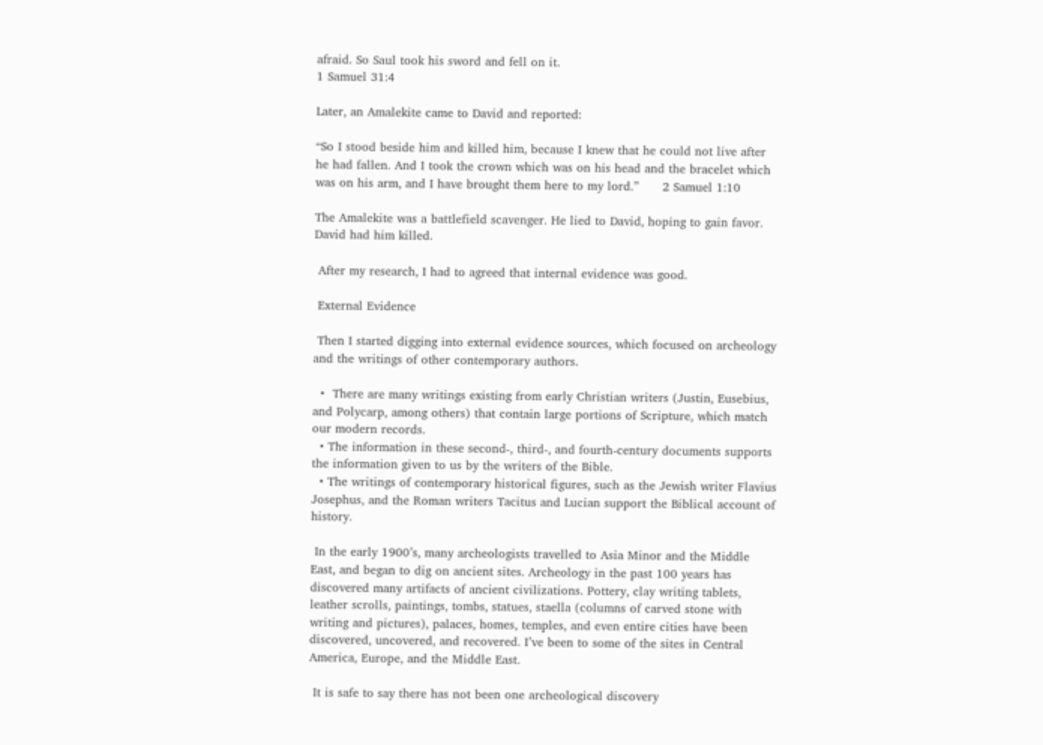afraid. So Saul took his sword and fell on it.                                                               1 Samuel 31:4

Later, an Amalekite came to David and reported:

“So I stood beside him and killed him, because I knew that he could not live after he had fallen. And I took the crown which was on his head and the bracelet which was on his arm, and I have brought them here to my lord.”      2 Samuel 1:10

The Amalekite was a battlefield scavenger. He lied to David, hoping to gain favor. David had him killed.

 After my research, I had to agreed that internal evidence was good.

 External Evidence

 Then I started digging into external evidence sources, which focused on archeology and the writings of other contemporary authors.

  •  There are many writings existing from early Christian writers (Justin, Eusebius, and Polycarp, among others) that contain large portions of Scripture, which match our modern records.
  • The information in these second-, third-, and fourth-century documents supports the information given to us by the writers of the Bible.
  • The writings of contemporary historical figures, such as the Jewish writer Flavius Josephus, and the Roman writers Tacitus and Lucian support the Biblical account of history.

 In the early 1900’s, many archeologists travelled to Asia Minor and the Middle East, and began to dig on ancient sites. Archeology in the past 100 years has discovered many artifacts of ancient civilizations. Pottery, clay writing tablets, leather scrolls, paintings, tombs, statues, staella (columns of carved stone with writing and pictures), palaces, homes, temples, and even entire cities have been discovered, uncovered, and recovered. I’ve been to some of the sites in Central America, Europe, and the Middle East.

 It is safe to say there has not been one archeological discovery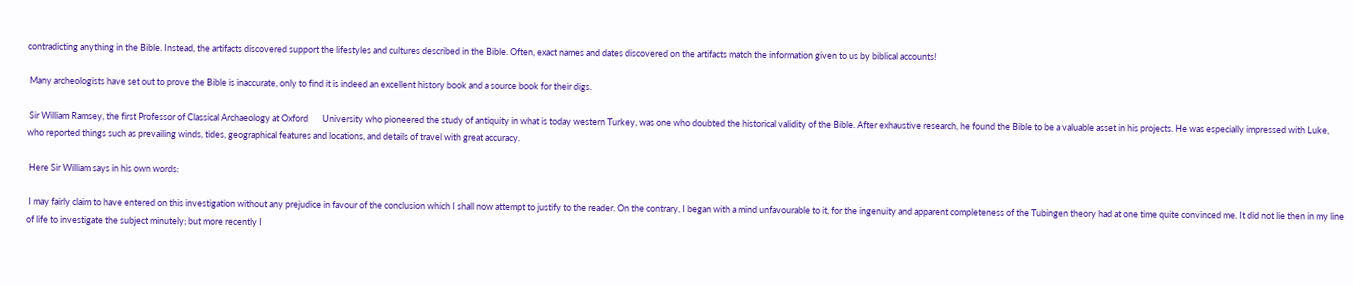contradicting anything in the Bible. Instead, the artifacts discovered support the lifestyles and cultures described in the Bible. Often, exact names and dates discovered on the artifacts match the information given to us by biblical accounts!

 Many archeologists have set out to prove the Bible is inaccurate, only to find it is indeed an excellent history book and a source book for their digs.

 Sir William Ramsey, the first Professor of Classical Archaeology at Oxford       University who pioneered the study of antiquity in what is today western Turkey, was one who doubted the historical validity of the Bible. After exhaustive research, he found the Bible to be a valuable asset in his projects. He was especially impressed with Luke, who reported things such as prevailing winds, tides, geographical features and locations, and details of travel with great accuracy.

 Here Sir William says in his own words:

 I may fairly claim to have entered on this investigation without any prejudice in favour of the conclusion which I shall now attempt to justify to the reader. On the contrary, I began with a mind unfavourable to it, for the ingenuity and apparent completeness of the Tubingen theory had at one time quite convinced me. It did not lie then in my line of life to investigate the subject minutely; but more recently I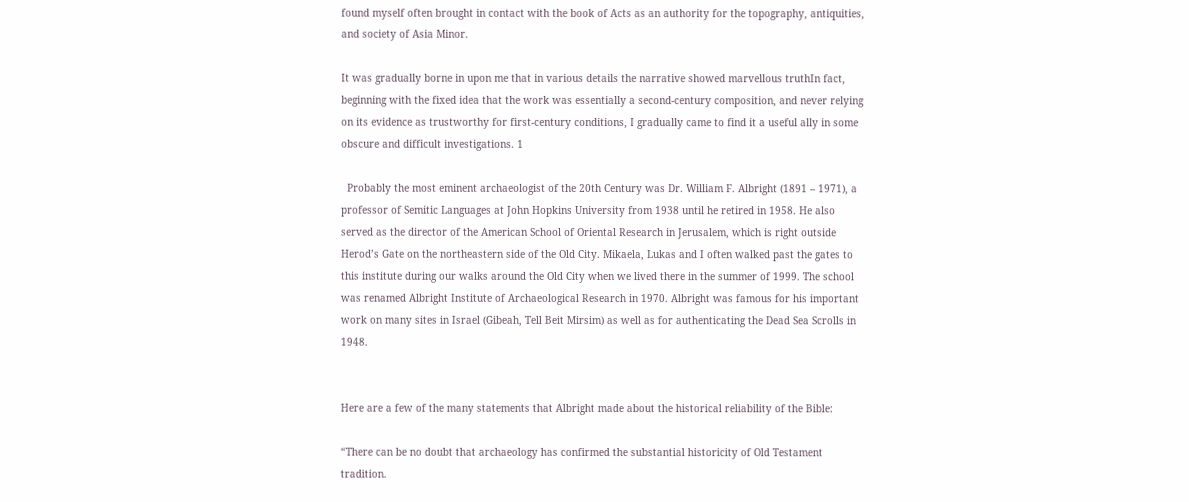found myself often brought in contact with the book of Acts as an authority for the topography, antiquities, and society of Asia Minor.

It was gradually borne in upon me that in various details the narrative showed marvellous truthIn fact, beginning with the fixed idea that the work was essentially a second-century composition, and never relying on its evidence as trustworthy for first-century conditions, I gradually came to find it a useful ally in some obscure and difficult investigations. 1

  Probably the most eminent archaeologist of the 20th Century was Dr. William F. Albright (1891 – 1971), a professor of Semitic Languages at John Hopkins University from 1938 until he retired in 1958. He also served as the director of the American School of Oriental Research in Jerusalem, which is right outside Herod’s Gate on the northeastern side of the Old City. Mikaela, Lukas and I often walked past the gates to this institute during our walks around the Old City when we lived there in the summer of 1999. The school was renamed Albright Institute of Archaeological Research in 1970. Albright was famous for his important work on many sites in Israel (Gibeah, Tell Beit Mirsim) as well as for authenticating the Dead Sea Scrolls in 1948.


Here are a few of the many statements that Albright made about the historical reliability of the Bible:

“There can be no doubt that archaeology has confirmed the substantial historicity of Old Testament tradition.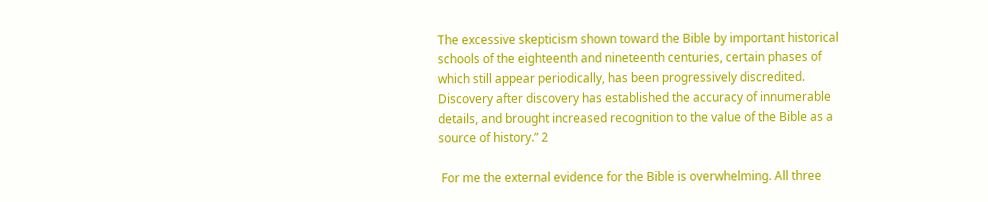The excessive skepticism shown toward the Bible by important historical schools of the eighteenth and nineteenth centuries, certain phases of which still appear periodically, has been progressively discredited. Discovery after discovery has established the accuracy of innumerable details, and brought increased recognition to the value of the Bible as a source of history.” 2

 For me the external evidence for the Bible is overwhelming. All three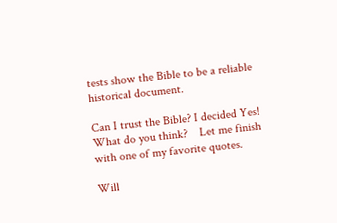tests show the Bible to be a reliable historical document.

Can I trust the Bible? I decided Yes!    What do you think?    Let me finish with one of my favorite quotes.

Will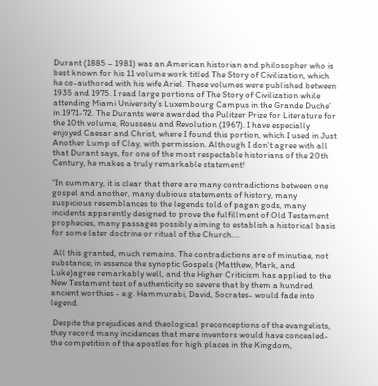Durant (1885 – 1981) was an American historian and philosopher who is best known for his 11 volume work titled The Story of Civilization, which he co-authored with his wife Ariel. These volumes were published between 1935 and 1975. I read large portions of The Story of Civilization while attending Miami University’s Luxembourg Campus in the Grande Duche’ in 1971-72. The Durants were awarded the Pulitzer Prize for Literature for the 10th volume, Rousseau and Revolution (1967). I have especially enjoyed Caesar and Christ, where I found this portion, which I used in Just Another Lump of Clay, with permission. Although I don’t agree with all that Durant says, for one of the most respectable historians of the 20th Century, he makes a truly remarkable statement!

“In summary, it is clear that there are many contradictions between one gospel and another, many dubious statements of history, many suspicious resemblances to the legends told of pagan gods, many incidents apparently designed to prove the fulfillment of Old Testament prophecies, many passages possibly aiming to establish a historical basis for some later doctrine or ritual of the Church….

 All this granted, much remains. The contradictions are of minutiae, not substance; in essence the synoptic Gospels (Matthew, Mark, and Luke)agree remarkably well, and the Higher Criticism has applied to the New Testament test of authenticity so severe that by them a hundred ancient worthies - e.g. Hammurabi, David, Socrates- would fade into legend.

 Despite the prejudices and theological preconceptions of the evangelists, they record many incidences that mere inventors would have concealed- the competition of the apostles for high places in the Kingdom,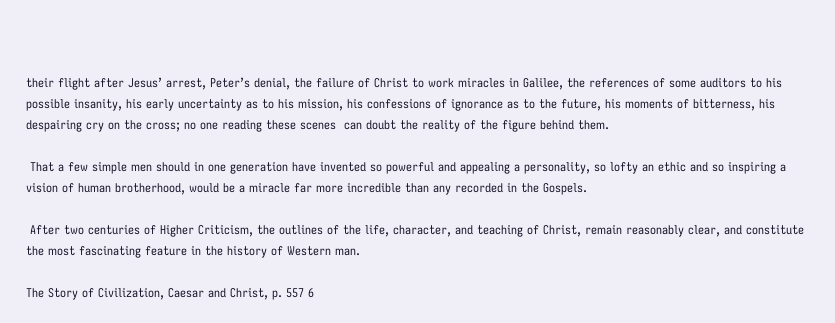their flight after Jesus’ arrest, Peter’s denial, the failure of Christ to work miracles in Galilee, the references of some auditors to his possible insanity, his early uncertainty as to his mission, his confessions of ignorance as to the future, his moments of bitterness, his despairing cry on the cross; no one reading these scenes  can doubt the reality of the figure behind them.

 That a few simple men should in one generation have invented so powerful and appealing a personality, so lofty an ethic and so inspiring a vision of human brotherhood, would be a miracle far more incredible than any recorded in the Gospels.

 After two centuries of Higher Criticism, the outlines of the life, character, and teaching of Christ, remain reasonably clear, and constitute the most fascinating feature in the history of Western man.

The Story of Civilization, Caesar and Christ, p. 557 6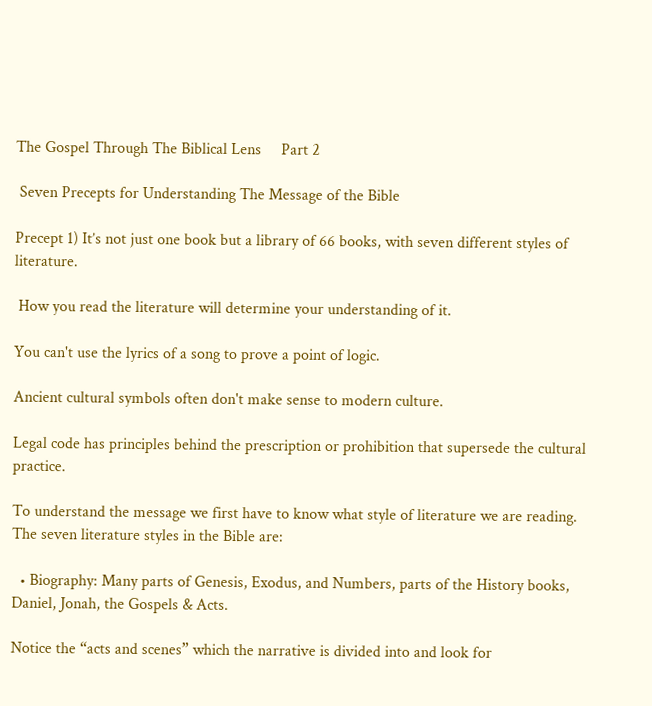The Gospel Through The Biblical Lens     Part 2

 Seven Precepts for Understanding The Message of the Bible

Precept 1) It’s not just one book but a library of 66 books, with seven different styles of literature.

 How you read the literature will determine your understanding of it.

You can't use the lyrics of a song to prove a point of logic.

Ancient cultural symbols often don't make sense to modern culture.

Legal code has principles behind the prescription or prohibition that supersede the cultural practice.

To understand the message we first have to know what style of literature we are reading. The seven literature styles in the Bible are:

  • Biography: Many parts of Genesis, Exodus, and Numbers, parts of the History books, Daniel, Jonah, the Gospels & Acts.

Notice the “acts and scenes” which the narrative is divided into and look for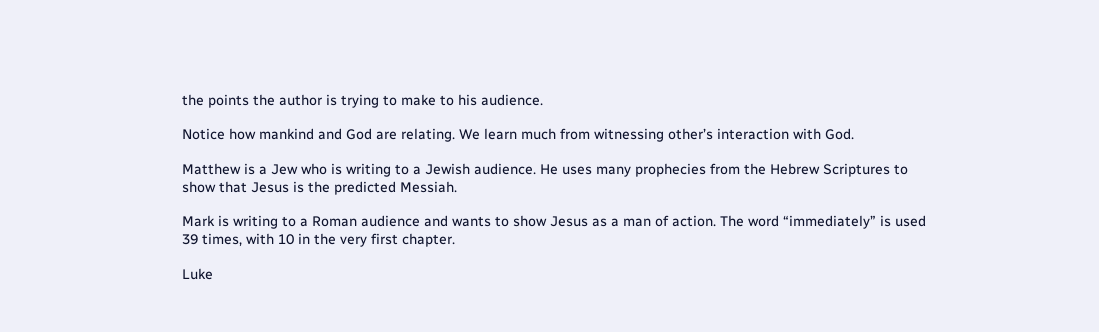the points the author is trying to make to his audience.

Notice how mankind and God are relating. We learn much from witnessing other’s interaction with God.

Matthew is a Jew who is writing to a Jewish audience. He uses many prophecies from the Hebrew Scriptures to show that Jesus is the predicted Messiah.

Mark is writing to a Roman audience and wants to show Jesus as a man of action. The word “immediately” is used 39 times, with 10 in the very first chapter.

Luke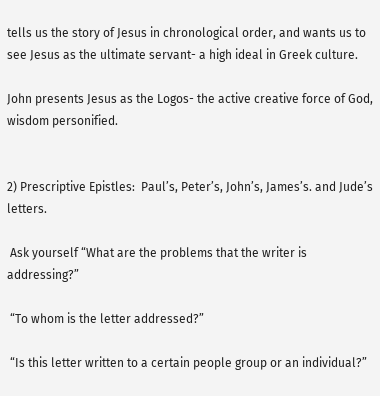tells us the story of Jesus in chronological order, and wants us to see Jesus as the ultimate servant- a high ideal in Greek culture.

John presents Jesus as the Logos- the active creative force of God, wisdom personified.


2) Prescriptive Epistles:  Paul’s, Peter’s, John’s, James’s. and Jude’s letters.

 Ask yourself “What are the problems that the writer is addressing?”

 “To whom is the letter addressed?”

 “Is this letter written to a certain people group or an individual?”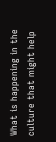What is happening in the culture that might help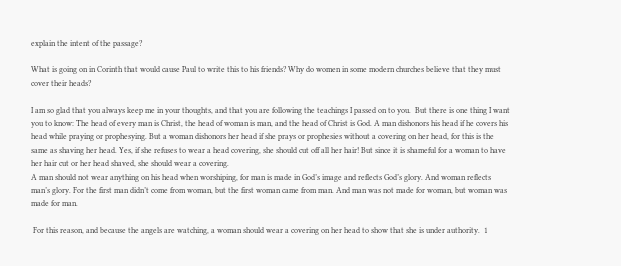explain the intent of the passage?

What is going on in Corinth that would cause Paul to write this to his friends? Why do women in some modern churches believe that they must cover their heads?

I am so glad that you always keep me in your thoughts, and that you are following the teachings I passed on to you.  But there is one thing I want you to know: The head of every man is Christ, the head of woman is man, and the head of Christ is God. A man dishonors his head if he covers his head while praying or prophesying. But a woman dishonors her head if she prays or prophesies without a covering on her head, for this is the same as shaving her head. Yes, if she refuses to wear a head covering, she should cut off all her hair! But since it is shameful for a woman to have her hair cut or her head shaved, she should wear a covering.
A man should not wear anything on his head when worshiping, for man is made in God’s image and reflects God’s glory. And woman reflects man’s glory. For the first man didn’t come from woman, but the first woman came from man. And man was not made for woman, but woman was made for man.

 For this reason, and because the angels are watching, a woman should wear a covering on her head to show that she is under authority.  1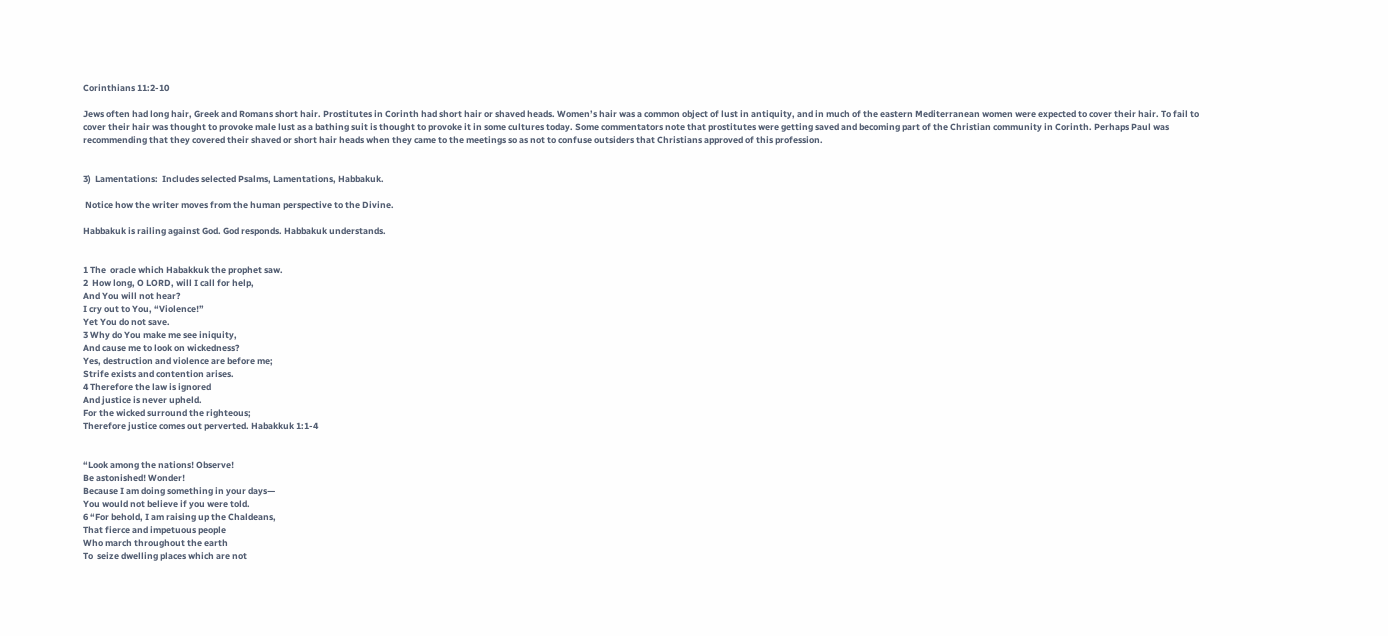Corinthians 11:2-10

Jews often had long hair, Greek and Romans short hair. Prostitutes in Corinth had short hair or shaved heads. Women’s hair was a common object of lust in antiquity, and in much of the eastern Mediterranean women were expected to cover their hair. To fail to cover their hair was thought to provoke male lust as a bathing suit is thought to provoke it in some cultures today. Some commentators note that prostitutes were getting saved and becoming part of the Christian community in Corinth. Perhaps Paul was recommending that they covered their shaved or short hair heads when they came to the meetings so as not to confuse outsiders that Christians approved of this profession.


3)  Lamentations:  Includes selected Psalms, Lamentations, Habbakuk.

 Notice how the writer moves from the human perspective to the Divine.

Habbakuk is railing against God. God responds. Habbakuk understands.


1 The  oracle which Habakkuk the prophet saw.
2  How long, O LORD, will I call for help,
And You will not hear?
I cry out to You, “Violence!”
Yet You do not save.
3 Why do You make me see iniquity,
And cause me to look on wickedness?
Yes, destruction and violence are before me;
Strife exists and contention arises.
4 Therefore the law is ignored
And justice is never upheld.
For the wicked surround the righteous;
Therefore justice comes out perverted. Habakkuk 1:1-4


“Look among the nations! Observe!
Be astonished! Wonder!
Because I am doing something in your days—
You would not believe if you were told.
6 “For behold, I am raising up the Chaldeans,
That fierce and impetuous people
Who march throughout the earth
To  seize dwelling places which are not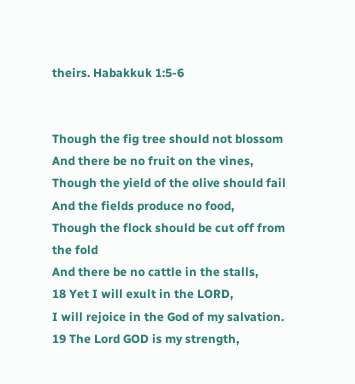theirs. Habakkuk 1:5-6


Though the fig tree should not blossom
And there be no fruit on the vines,
Though the yield of the olive should fail
And the fields produce no food,
Though the flock should be cut off from the fold
And there be no cattle in the stalls,
18 Yet I will exult in the LORD,
I will rejoice in the God of my salvation.
19 The Lord GOD is my strength,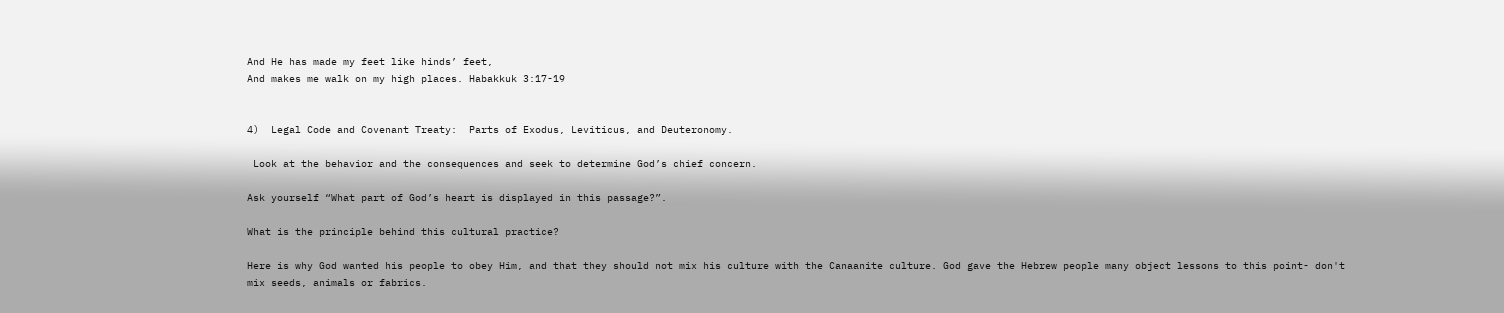And He has made my feet like hinds’ feet,
And makes me walk on my high places. Habakkuk 3:17-19


4)  Legal Code and Covenant Treaty:  Parts of Exodus, Leviticus, and Deuteronomy.

 Look at the behavior and the consequences and seek to determine God’s chief concern.

Ask yourself “What part of God’s heart is displayed in this passage?”.

What is the principle behind this cultural practice?

Here is why God wanted his people to obey Him, and that they should not mix his culture with the Canaanite culture. God gave the Hebrew people many object lessons to this point- don't mix seeds, animals or fabrics.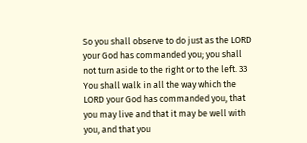So you shall observe to do just as the LORD your God has commanded you; you shall not turn aside to the right or to the left. 33  You shall walk in all the way which the LORD your God has commanded you, that you may live and that it may be well with you, and that you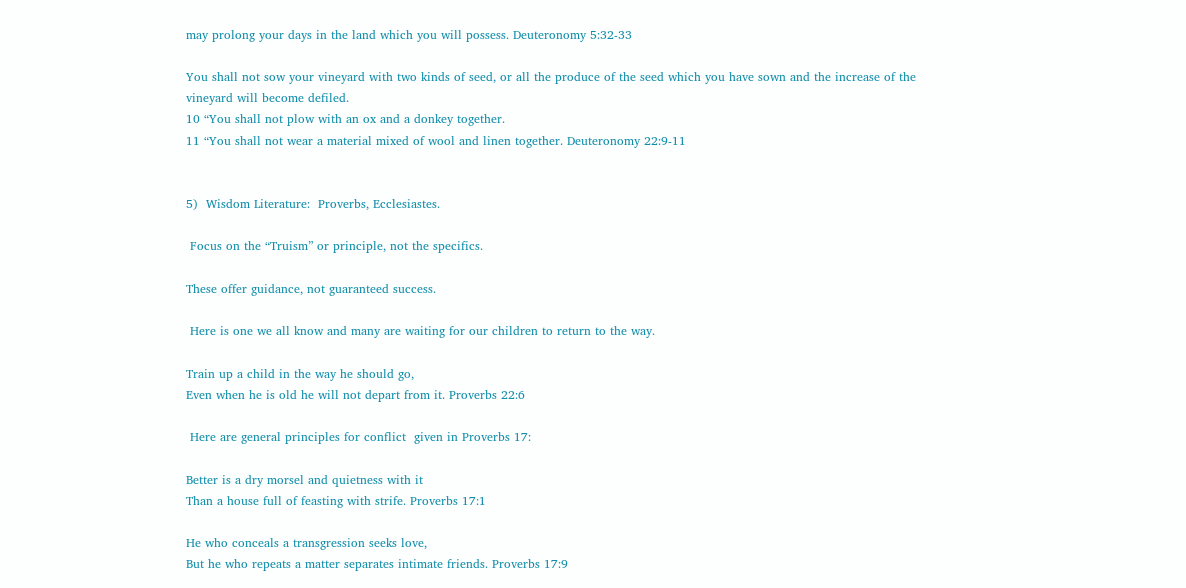may prolong your days in the land which you will possess. Deuteronomy 5:32-33

You shall not sow your vineyard with two kinds of seed, or all the produce of the seed which you have sown and the increase of the vineyard will become defiled.
10 “You shall not plow with an ox and a donkey together.
11 “You shall not wear a material mixed of wool and linen together. Deuteronomy 22:9-11


5)  Wisdom Literature:  Proverbs, Ecclesiastes.

 Focus on the “Truism” or principle, not the specifics.

These offer guidance, not guaranteed success.

 Here is one we all know and many are waiting for our children to return to the way.

Train up a child in the way he should go,
Even when he is old he will not depart from it. Proverbs 22:6

 Here are general principles for conflict  given in Proverbs 17:

Better is a dry morsel and quietness with it
Than a house full of feasting with strife. Proverbs 17:1

He who conceals a transgression seeks love,
But he who repeats a matter separates intimate friends. Proverbs 17:9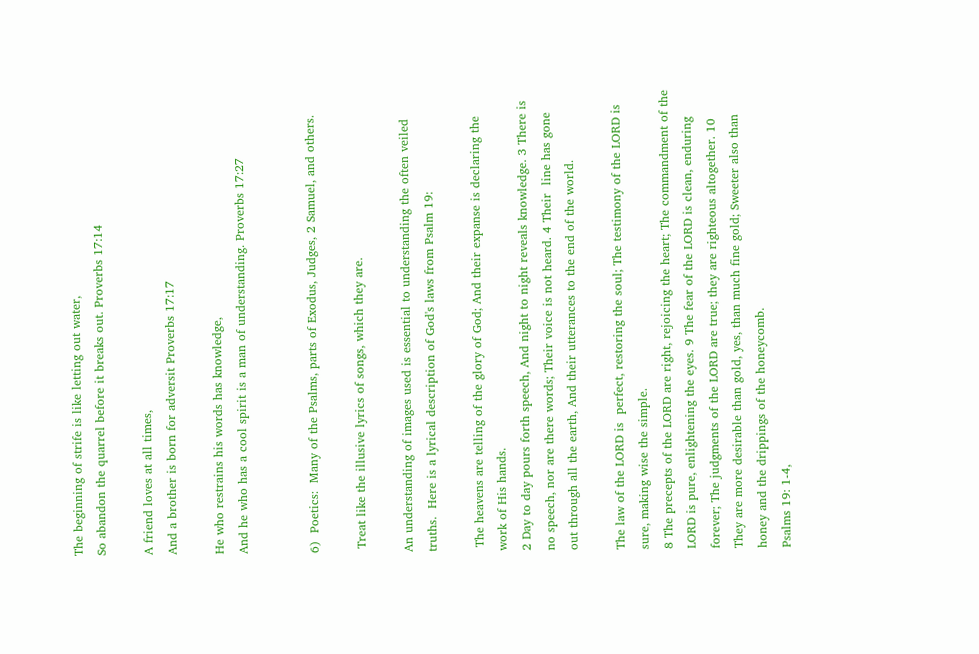The beginning of strife is like letting out water,
So abandon the quarrel before it breaks out. Proverbs 17:14

A friend loves at all times,
And a brother is born for adversit Proverbs 17:17

He who restrains his words has knowledge,
And he who has a cool spirit is a man of understanding. Proverbs 17:27


6)  Poetics:  Many of the Psalms, parts of Exodus, Judges, 2 Samuel, and others.

 Treat like the illusive lyrics of songs, which they are.

An understanding of images used is essential to understanding the often veiled truths.  Here is a lyrical description of God's laws from Psalm 19:

 The heavens are telling of the glory of God; And their expanse is declaring the work of His hands.
2 Day to day pours forth speech, And night to night reveals knowledge. 3 There is no speech, nor are there words; Their voice is not heard. 4 Their  line has gone out through all the earth, And their utterances to the end of the world.

The law of the LORD is  perfect, restoring the soul; The testimony of the LORD is sure, making wise the simple.
8 The precepts of the LORD are right, rejoicing the heart; The commandment of the LORD is pure, enlightening the eyes. 9 The fear of the LORD is clean, enduring forever; The judgments of the LORD are true; they are righteous altogether. 10 They are more desirable than gold, yes, than much fine gold; Sweeter also than honey and the drippings of the honeycomb.                                                          Psalms 19: 1-4,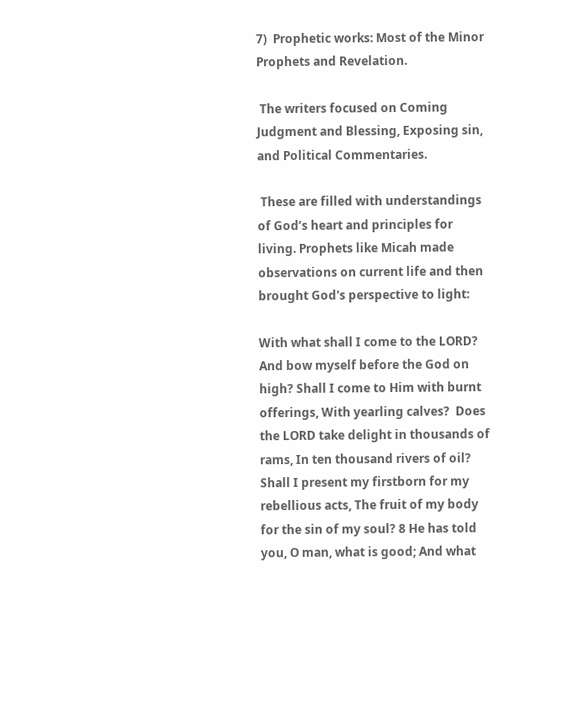7)  Prophetic works: Most of the Minor Prophets and Revelation.

 The writers focused on Coming Judgment and Blessing, Exposing sin, and Political Commentaries.

 These are filled with understandings of God’s heart and principles for living. Prophets like Micah made observations on current life and then brought God's perspective to light:

With what shall I come to the LORD? And bow myself before the God on high? Shall I come to Him with burnt offerings, With yearling calves?  Does the LORD take delight in thousands of rams, In ten thousand rivers of oil?
Shall I present my firstborn for my rebellious acts, The fruit of my body for the sin of my soul? 8 He has told you, O man, what is good; And what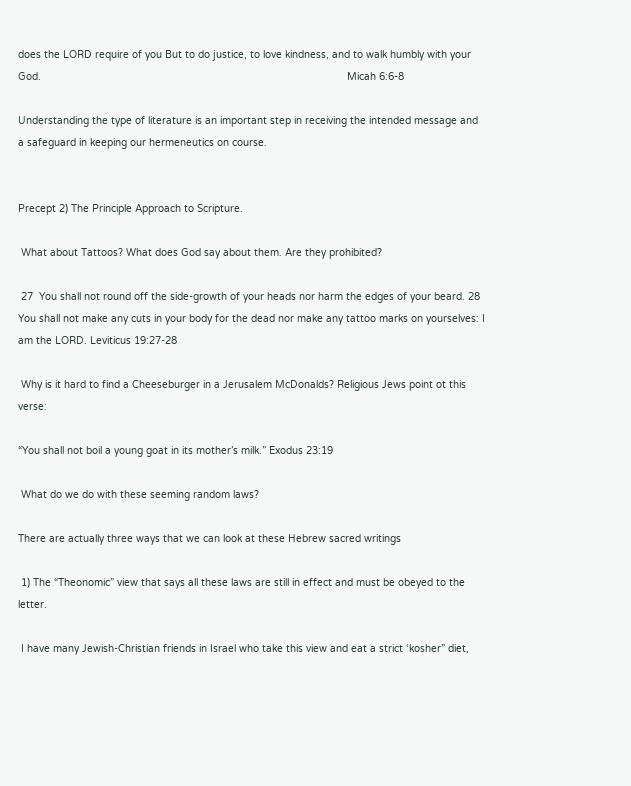does the LORD require of you But to do justice, to love kindness, and to walk humbly with your God.                                                                                                      Micah 6:6-8

Understanding the type of literature is an important step in receiving the intended message and a safeguard in keeping our hermeneutics on course.


Precept 2) The Principle Approach to Scripture.

 What about Tattoos? What does God say about them. Are they prohibited?

 27  You shall not round off the side-growth of your heads nor harm the edges of your beard. 28 You shall not make any cuts in your body for the dead nor make any tattoo marks on yourselves: I am the LORD. Leviticus 19:27-28

 Why is it hard to find a Cheeseburger in a Jerusalem McDonalds? Religious Jews point ot this verse:

“You shall not boil a young goat in its mother’s milk.” Exodus 23:19

 What do we do with these seeming random laws?

There are actually three ways that we can look at these Hebrew sacred writings

 1) The “Theonomic” view that says all these laws are still in effect and must be obeyed to the letter.

 I have many Jewish-Christian friends in Israel who take this view and eat a strict ‘kosher” diet,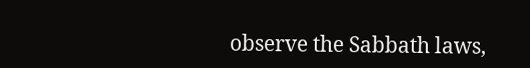observe the Sabbath laws,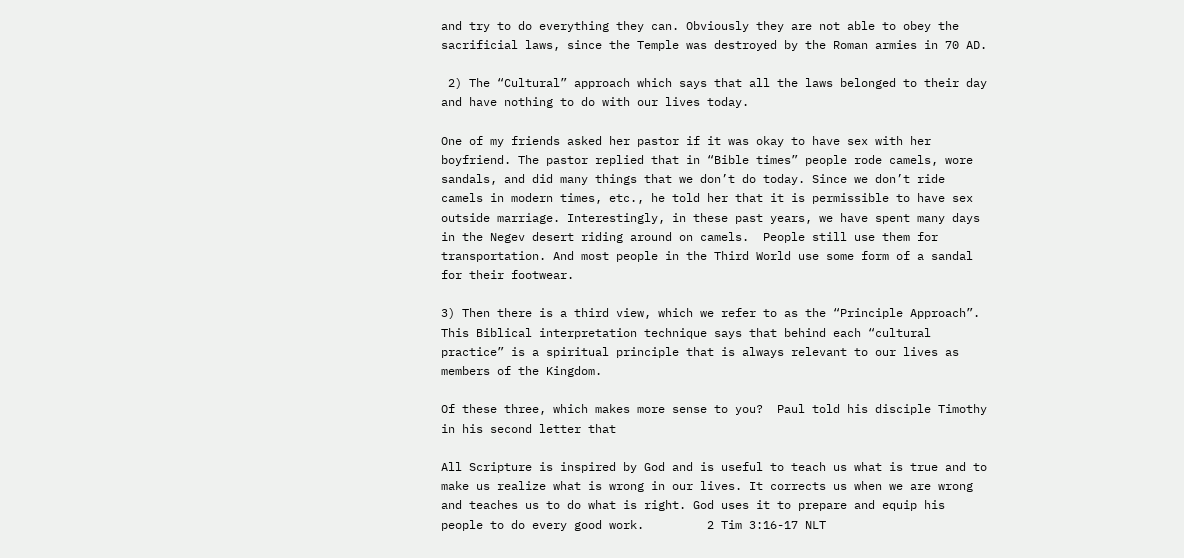and try to do everything they can. Obviously they are not able to obey the sacrificial laws, since the Temple was destroyed by the Roman armies in 70 AD.

 2) The “Cultural” approach which says that all the laws belonged to their day and have nothing to do with our lives today.

One of my friends asked her pastor if it was okay to have sex with her boyfriend. The pastor replied that in “Bible times” people rode camels, wore sandals, and did many things that we don’t do today. Since we don’t ride camels in modern times, etc., he told her that it is permissible to have sex outside marriage. Interestingly, in these past years, we have spent many days in the Negev desert riding around on camels.  People still use them for transportation. And most people in the Third World use some form of a sandal for their footwear.

3) Then there is a third view, which we refer to as the “Principle Approach”. This Biblical interpretation technique says that behind each “cultural practice” is a spiritual principle that is always relevant to our lives as members of the Kingdom.

Of these three, which makes more sense to you?  Paul told his disciple Timothy in his second letter that

All Scripture is inspired by God and is useful to teach us what is true and to make us realize what is wrong in our lives. It corrects us when we are wrong and teaches us to do what is right. God uses it to prepare and equip his people to do every good work.         2 Tim 3:16-17 NLT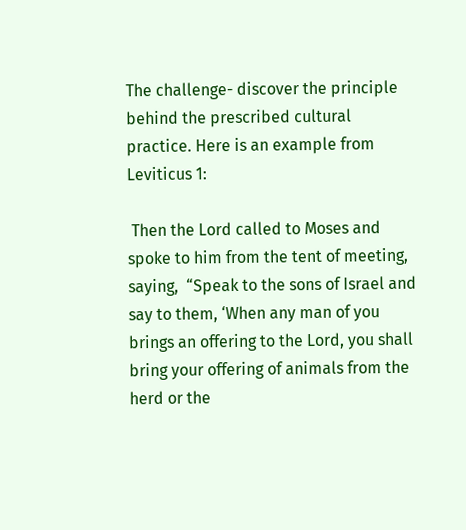The challenge- discover the principle behind the prescribed cultural practice. Here is an example from Leviticus 1:

 Then the Lord called to Moses and spoke to him from the tent of meeting, saying,  “Speak to the sons of Israel and say to them, ‘When any man of you brings an offering to the Lord, you shall bring your offering of animals from the herd or the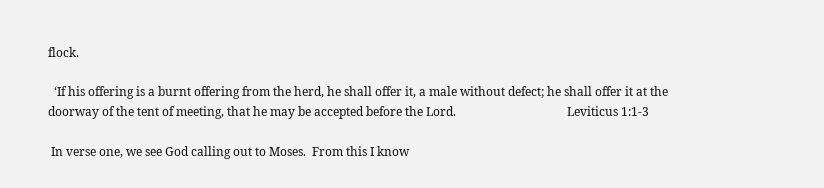flock.

  ‘If his offering is a burnt offering from the herd, he shall offer it, a male without defect; he shall offer it at the doorway of the tent of meeting, that he may be accepted before the Lord.                                     Leviticus 1:1-3

 In verse one, we see God calling out to Moses.  From this I know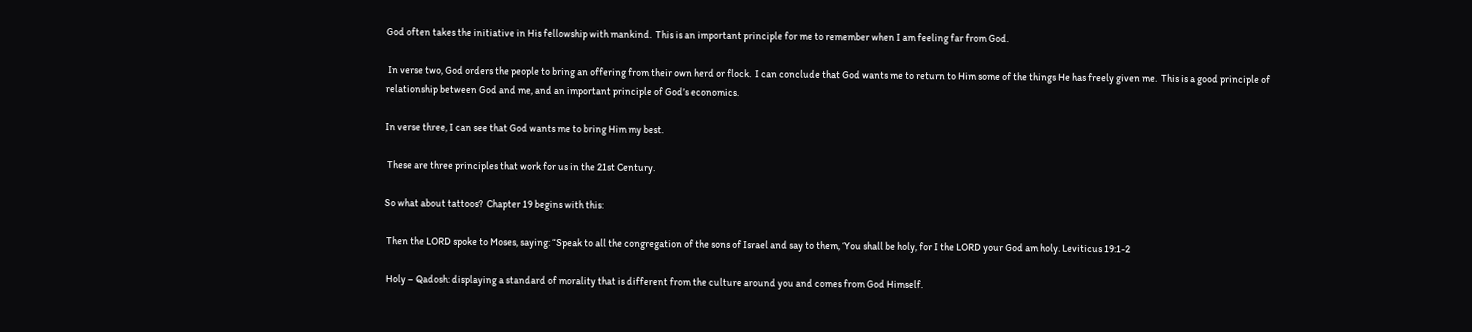God often takes the initiative in His fellowship with mankind.  This is an important principle for me to remember when I am feeling far from God.

 In verse two, God orders the people to bring an offering from their own herd or flock.  I can conclude that God wants me to return to Him some of the things He has freely given me.  This is a good principle of relationship between God and me, and an important principle of God’s economics.

In verse three, I can see that God wants me to bring Him my best.

 These are three principles that work for us in the 21st Century.

So what about tattoos?  Chapter 19 begins with this:

 Then the LORD spoke to Moses, saying: “Speak to all the congregation of the sons of Israel and say to them, ‘You shall be holy, for I the LORD your God am holy. Leviticus 19:1-2

 Holy – Qadosh: displaying a standard of morality that is different from the culture around you and comes from God Himself.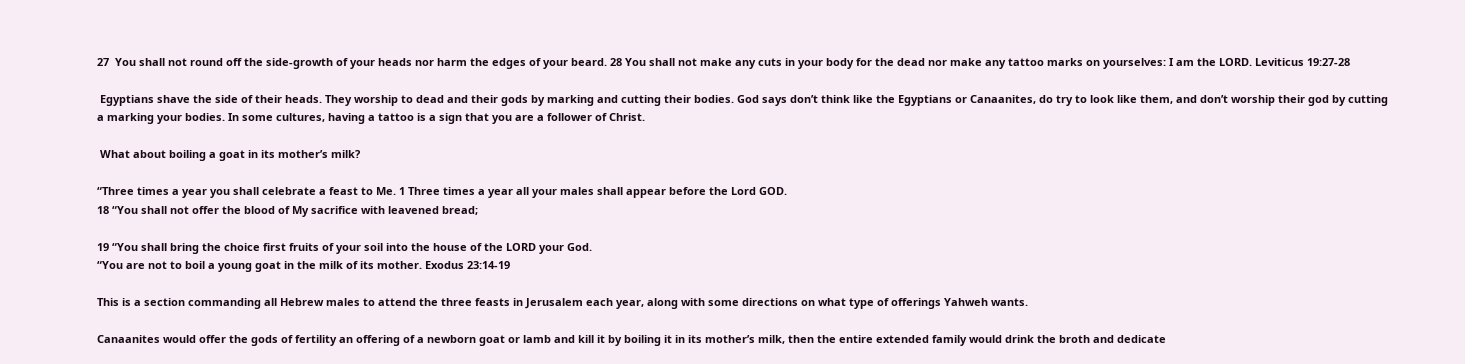27  You shall not round off the side-growth of your heads nor harm the edges of your beard. 28 You shall not make any cuts in your body for the dead nor make any tattoo marks on yourselves: I am the LORD. Leviticus 19:27-28

 Egyptians shave the side of their heads. They worship to dead and their gods by marking and cutting their bodies. God says don’t think like the Egyptians or Canaanites, do try to look like them, and don’t worship their god by cutting a marking your bodies. In some cultures, having a tattoo is a sign that you are a follower of Christ.

 What about boiling a goat in its mother’s milk?

“Three times a year you shall celebrate a feast to Me. 1 Three times a year all your males shall appear before the Lord GOD.
18 “You shall not offer the blood of My sacrifice with leavened bread;

19 “You shall bring the choice first fruits of your soil into the house of the LORD your God.
“You are not to boil a young goat in the milk of its mother. Exodus 23:14-19

This is a section commanding all Hebrew males to attend the three feasts in Jerusalem each year, along with some directions on what type of offerings Yahweh wants.

Canaanites would offer the gods of fertility an offering of a newborn goat or lamb and kill it by boiling it in its mother’s milk, then the entire extended family would drink the broth and dedicate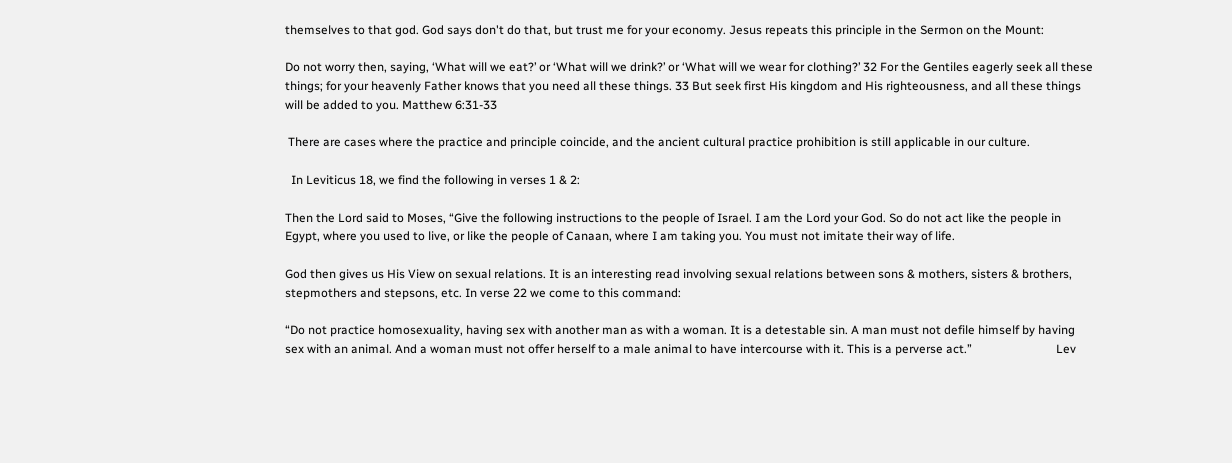themselves to that god. God says don't do that, but trust me for your economy. Jesus repeats this principle in the Sermon on the Mount:

Do not worry then, saying, ‘What will we eat?’ or ‘What will we drink?’ or ‘What will we wear for clothing?’ 32 For the Gentiles eagerly seek all these things; for your heavenly Father knows that you need all these things. 33 But seek first His kingdom and His righteousness, and all these things will be added to you. Matthew 6:31-33

 There are cases where the practice and principle coincide, and the ancient cultural practice prohibition is still applicable in our culture.

  In Leviticus 18, we find the following in verses 1 & 2:

Then the Lord said to Moses, “Give the following instructions to the people of Israel. I am the Lord your God. So do not act like the people in Egypt, where you used to live, or like the people of Canaan, where I am taking you. You must not imitate their way of life.

God then gives us His View on sexual relations. It is an interesting read involving sexual relations between sons & mothers, sisters & brothers, stepmothers and stepsons, etc. In verse 22 we come to this command:

“Do not practice homosexuality, having sex with another man as with a woman. It is a detestable sin. A man must not defile himself by having sex with an animal. And a woman must not offer herself to a male animal to have intercourse with it. This is a perverse act.”                            Lev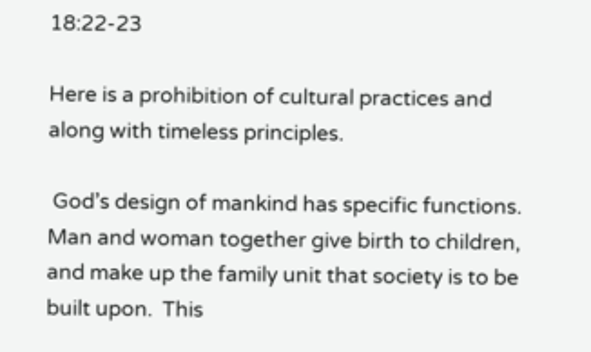18:22-23

Here is a prohibition of cultural practices and along with timeless principles.

 God’s design of mankind has specific functions. Man and woman together give birth to children, and make up the family unit that society is to be built upon.  This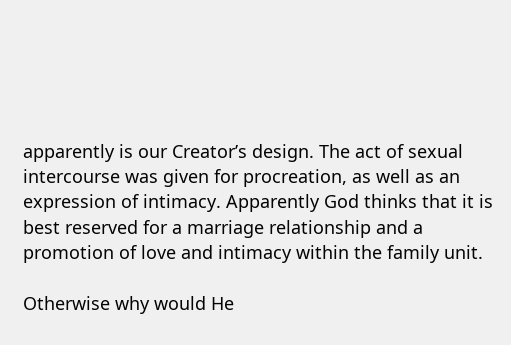apparently is our Creator’s design. The act of sexual intercourse was given for procreation, as well as an expression of intimacy. Apparently God thinks that it is best reserved for a marriage relationship and a promotion of love and intimacy within the family unit.

Otherwise why would He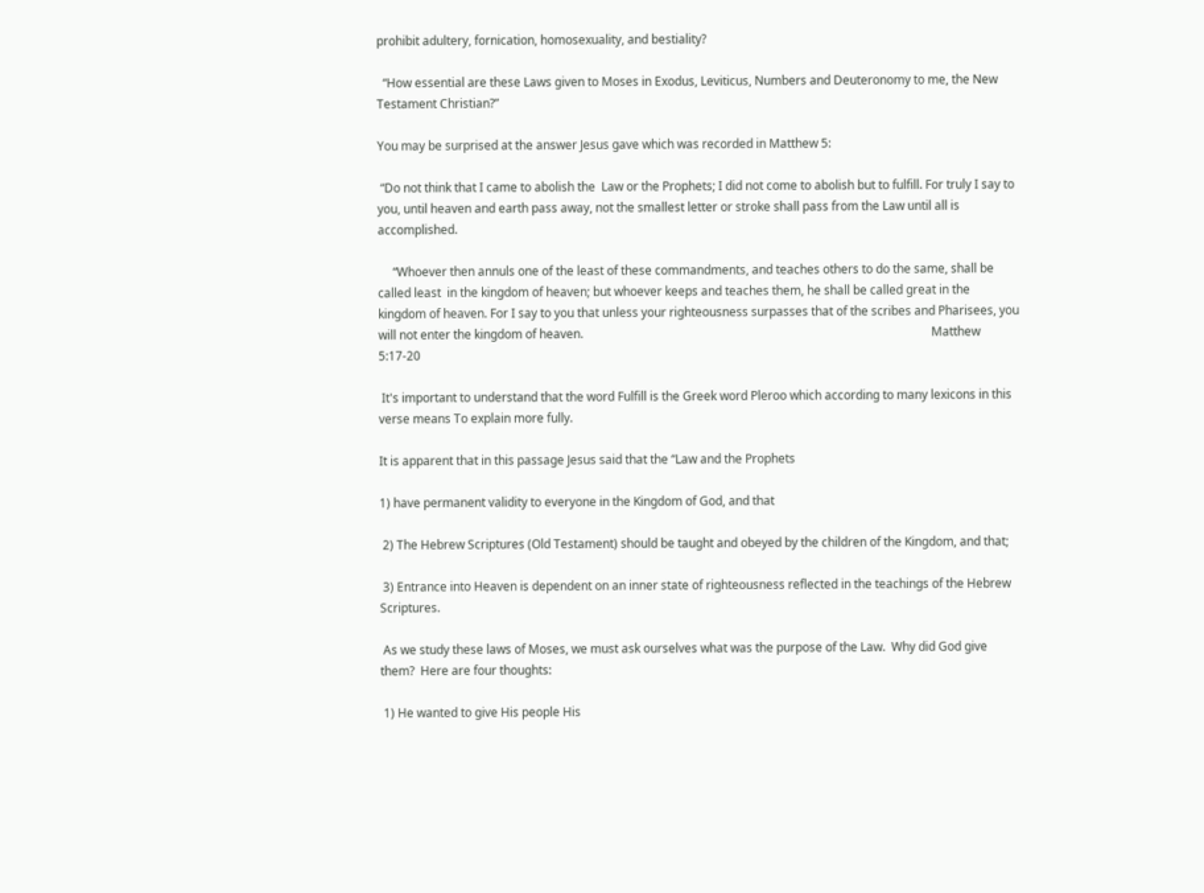prohibit adultery, fornication, homosexuality, and bestiality?

  “How essential are these Laws given to Moses in Exodus, Leviticus, Numbers and Deuteronomy to me, the New Testament Christian?”

You may be surprised at the answer Jesus gave which was recorded in Matthew 5:

 “Do not think that I came to abolish the  Law or the Prophets; I did not come to abolish but to fulfill. For truly I say to you, until heaven and earth pass away, not the smallest letter or stroke shall pass from the Law until all is accomplished.

     “Whoever then annuls one of the least of these commandments, and teaches others to do the same, shall be called least  in the kingdom of heaven; but whoever keeps and teaches them, he shall be called great in the kingdom of heaven. For I say to you that unless your righteousness surpasses that of the scribes and Pharisees, you will not enter the kingdom of heaven.                                                                                                                    Matthew 5:17-20

 It's important to understand that the word Fulfill is the Greek word Pleroo which according to many lexicons in this verse means To explain more fully.

It is apparent that in this passage Jesus said that the “Law and the Prophets

1) have permanent validity to everyone in the Kingdom of God, and that

 2) The Hebrew Scriptures (Old Testament) should be taught and obeyed by the children of the Kingdom, and that;

 3) Entrance into Heaven is dependent on an inner state of righteousness reflected in the teachings of the Hebrew Scriptures.

 As we study these laws of Moses, we must ask ourselves what was the purpose of the Law.  Why did God give them?  Here are four thoughts:

 1) He wanted to give His people His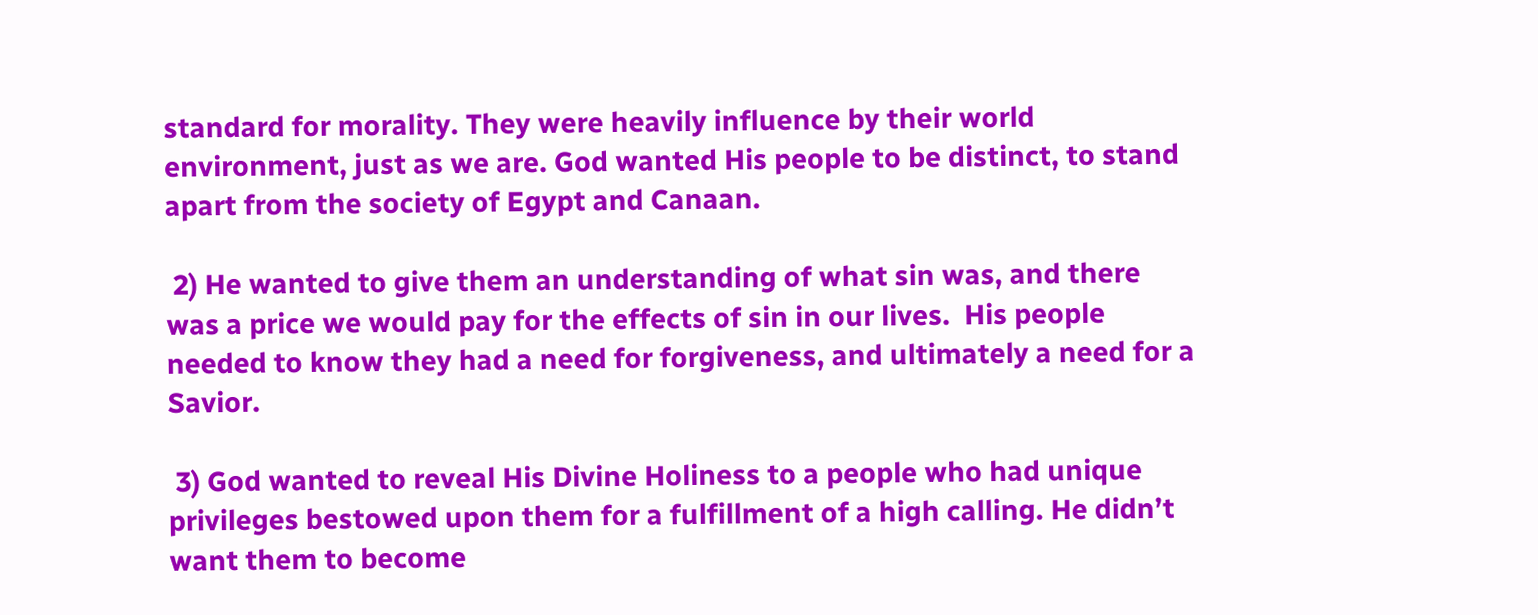standard for morality. They were heavily influence by their world environment, just as we are. God wanted His people to be distinct, to stand apart from the society of Egypt and Canaan.

 2) He wanted to give them an understanding of what sin was, and there was a price we would pay for the effects of sin in our lives.  His people needed to know they had a need for forgiveness, and ultimately a need for a Savior.

 3) God wanted to reveal His Divine Holiness to a people who had unique privileges bestowed upon them for a fulfillment of a high calling. He didn’t want them to become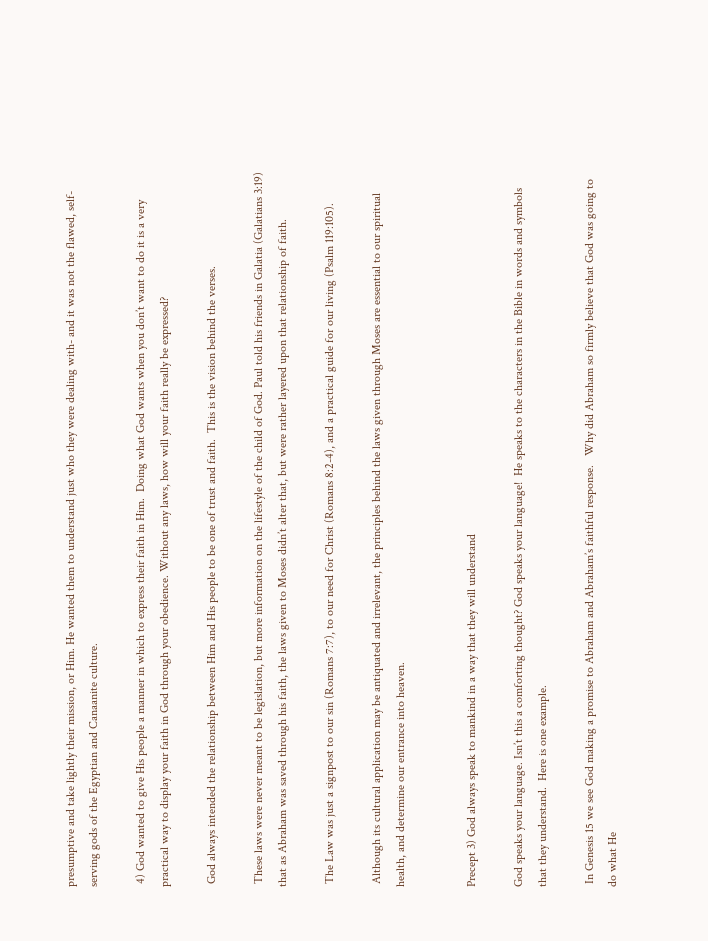presumptive and take lightly their mission, or Him. He wanted them to understand just who they were dealing with- and it was not the flawed, self-serving gods of the Egyptian and Canaanite culture.

 4) God wanted to give His people a manner in which to express their faith in Him.  Doing what God wants when you don’t want to do it is a very practical way to display your faith in God through your obedience. Without any laws, how will your faith really be expressed?

 God always intended the relationship between Him and His people to be one of trust and faith.  This is the vision behind the verses.

 These laws were never meant to be legislation, but more information on the lifestyle of the child of God. Paul told his friends in Galatia (Galatians 3:19) that as Abraham was saved through his faith, the laws given to Moses didn’t alter that, but were rather layered upon that relationship of faith.

 The Law was just a signpost to our sin (Romans 7:7), to our need for Christ (Romans 8:2-4), and a practical guide for our living (Psalm 119:105).

 Although its cultural application may be antiquated and irrelevant, the principles behind the laws given through Moses are essential to our spiritual health, and determine our entrance into heaven.


Precept 3) God always speak to mankind in a way that they will understand

God speaks your language. Isn’t this a comforting thought? God speaks your language!  He speaks to the characters in the Bible in words and symbols that they understand.  Here is one example.

 In Genesis 15 we see God making a promise to Abraham and Abraham’s faithful response.   Why did Abraham so firmly believe that God was going to do what He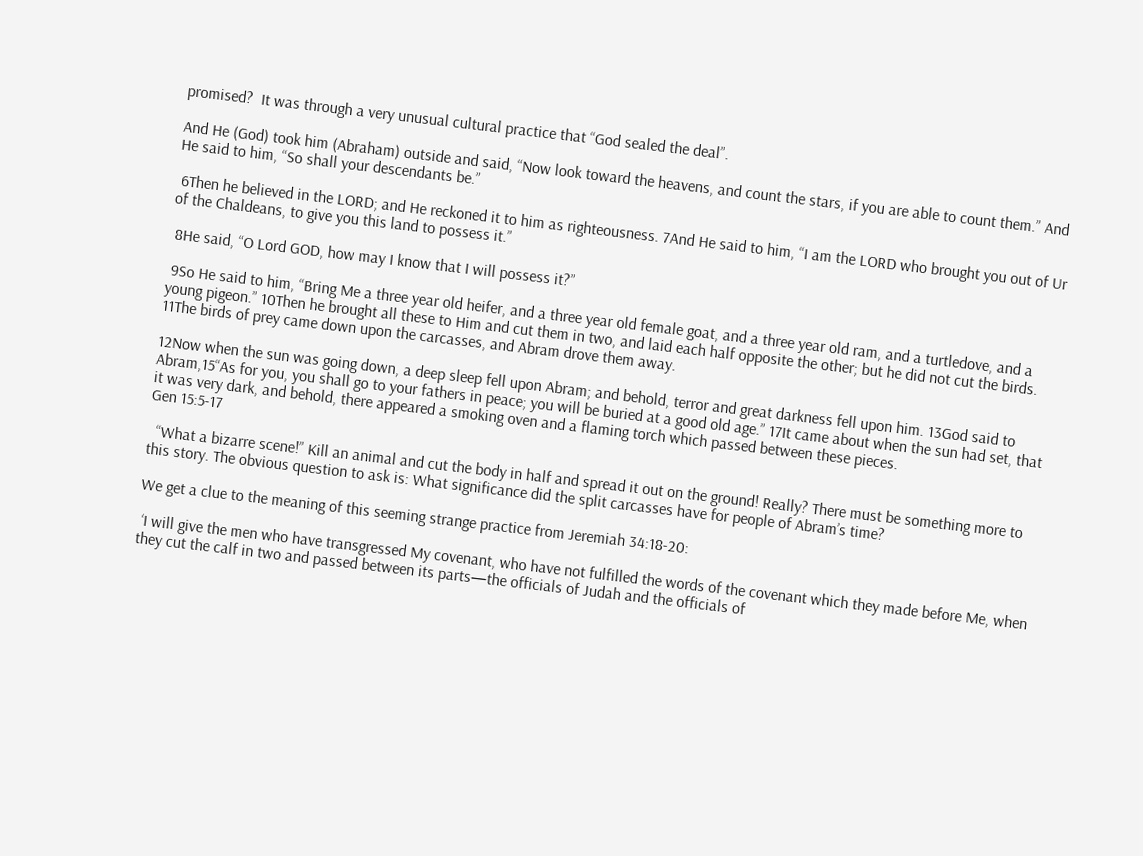promised?  It was through a very unusual cultural practice that “God sealed the deal”.

And He (God) took him (Abraham) outside and said, “Now look toward the heavens, and count the stars, if you are able to count them.” And He said to him, “So shall your descendants be.”

 6Then he believed in the LORD; and He reckoned it to him as righteousness. 7And He said to him, “I am the LORD who brought you out of Ur of the Chaldeans, to give you this land to possess it.”

 8He said, “O Lord GOD, how may I know that I will possess it?”

 9So He said to him, “Bring Me a three year old heifer, and a three year old female goat, and a three year old ram, and a turtledove, and a young pigeon.” 10Then he brought all these to Him and cut them in two, and laid each half opposite the other; but he did not cut the birds. 11The birds of prey came down upon the carcasses, and Abram drove them away.

12Now when the sun was going down, a deep sleep fell upon Abram; and behold, terror and great darkness fell upon him. 13God said to Abram,15“As for you, you shall go to your fathers in peace; you will be buried at a good old age.” 17It came about when the sun had set, that it was very dark, and behold, there appeared a smoking oven and a flaming torch which passed between these pieces.                                       Gen 15:5-17

  “What a bizarre scene!” Kill an animal and cut the body in half and spread it out on the ground! Really? There must be something more to this story. The obvious question to ask is: What significance did the split carcasses have for people of Abram’s time?

We get a clue to the meaning of this seeming strange practice from Jeremiah 34:18-20:

 ‘I will give the men who have transgressed My covenant, who have not fulfilled the words of the covenant which they made before Me, when they cut the calf in two and passed between its parts—the officials of Judah and the officials of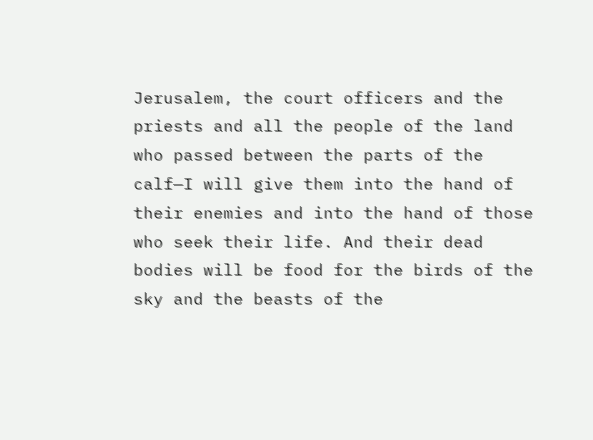Jerusalem, the court officers and the priests and all the people of the land who passed between the parts of the calf—I will give them into the hand of their enemies and into the hand of those who seek their life. And their dead bodies will be food for the birds of the sky and the beasts of the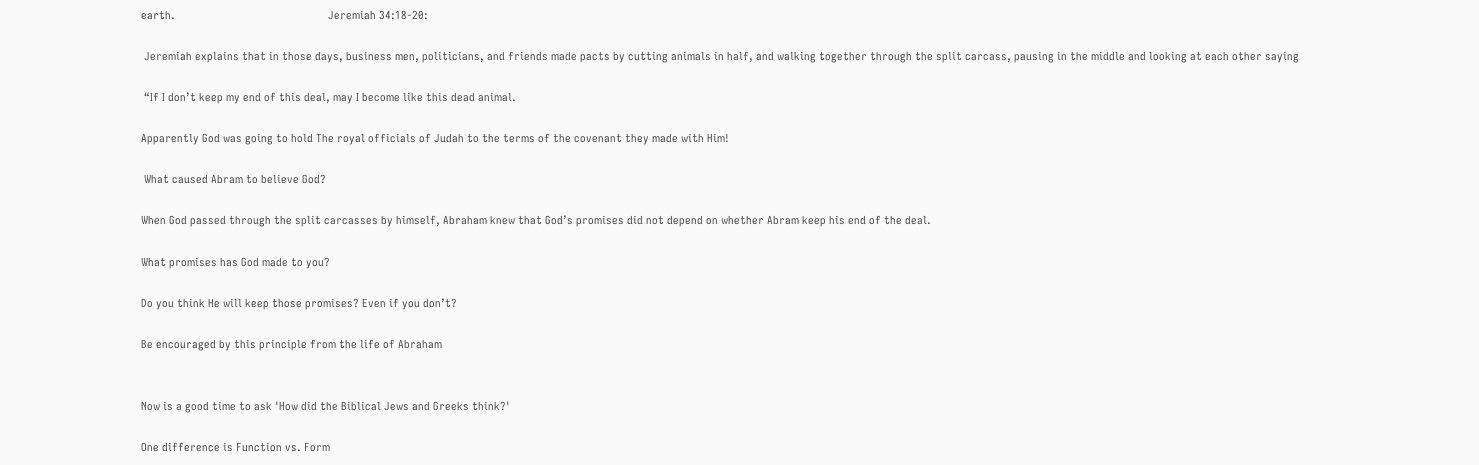earth.                                                   Jeremiah 34:18-20:

 Jeremiah explains that in those days, business men, politicians, and friends made pacts by cutting animals in half, and walking together through the split carcass, pausing in the middle and looking at each other saying

 “If I don’t keep my end of this deal, may I become like this dead animal.

Apparently God was going to hold The royal officials of Judah to the terms of the covenant they made with Him!

 What caused Abram to believe God?

When God passed through the split carcasses by himself, Abraham knew that God’s promises did not depend on whether Abram keep his end of the deal.

What promises has God made to you?

Do you think He will keep those promises? Even if you don’t?

Be encouraged by this principle from the life of Abraham


Now is a good time to ask 'How did the Biblical Jews and Greeks think?'

One difference is Function vs. Form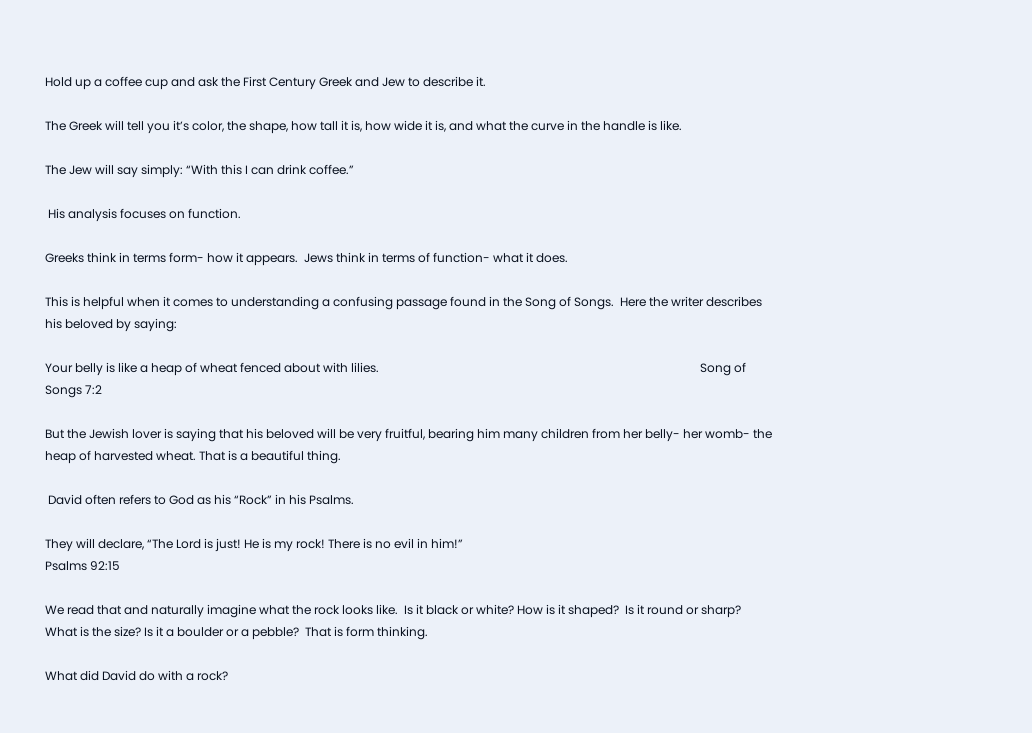Hold up a coffee cup and ask the First Century Greek and Jew to describe it.

The Greek will tell you it’s color, the shape, how tall it is, how wide it is, and what the curve in the handle is like.

The Jew will say simply: “With this I can drink coffee.”

 His analysis focuses on function.

Greeks think in terms form- how it appears.  Jews think in terms of function- what it does.

This is helpful when it comes to understanding a confusing passage found in the Song of Songs.  Here the writer describes his beloved by saying:

Your belly is like a heap of wheat fenced about with lilies.                                                                                                           Song of Songs 7:2

But the Jewish lover is saying that his beloved will be very fruitful, bearing him many children from her belly- her womb- the heap of harvested wheat. That is a beautiful thing.

 David often refers to God as his “Rock” in his Psalms.

They will declare, “The Lord is just! He is my rock! There is no evil in him!”                                                                                                            Psalms 92:15

We read that and naturally imagine what the rock looks like.  Is it black or white? How is it shaped?  Is it round or sharp? What is the size? Is it a boulder or a pebble?  That is form thinking.

What did David do with a rock?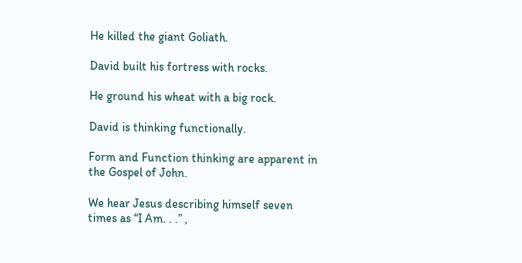He killed the giant Goliath.

David built his fortress with rocks.

He ground his wheat with a big rock.

David is thinking functionally.

Form and Function thinking are apparent in the Gospel of John.

We hear Jesus describing himself seven times as “I Am. . .” ,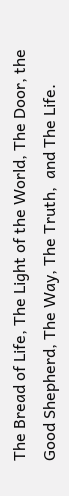The Bread of Life, The Light of the World, The Door, the Good Shepherd, The Way, The Truth,  and The Life.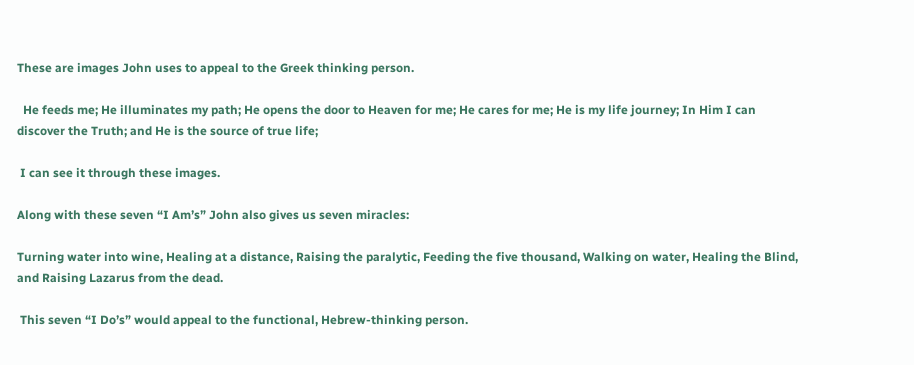These are images John uses to appeal to the Greek thinking person.

  He feeds me; He illuminates my path; He opens the door to Heaven for me; He cares for me; He is my life journey; In Him I can discover the Truth; and He is the source of true life;

 I can see it through these images.

Along with these seven “I Am’s” John also gives us seven miracles:

Turning water into wine, Healing at a distance, Raising the paralytic, Feeding the five thousand, Walking on water, Healing the Blind, and Raising Lazarus from the dead.

 This seven “I Do’s” would appeal to the functional, Hebrew-thinking person.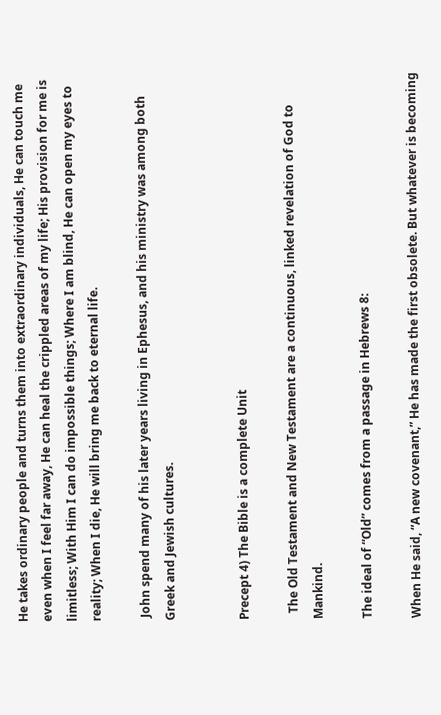He takes ordinary people and turns them into extraordinary individuals, He can touch me even when I feel far away, He can heal the crippled areas of my life; His provision for me is limitless; With Him I can do impossible things; Where I am blind, He can open my eyes to reality; When I die, He will bring me back to eternal life.

 John spend many of his later years living in Ephesus, and his ministry was among both Greek and Jewish cultures.


Precept 4) The Bible is a complete Unit

  The Old Testament and New Testament are a continuous, linked revelation of God to Mankind.

The ideal of “Old” comes from a passage in Hebrews 8:

When He said, “A new covenant,” He has made the first obsolete. But whatever is becoming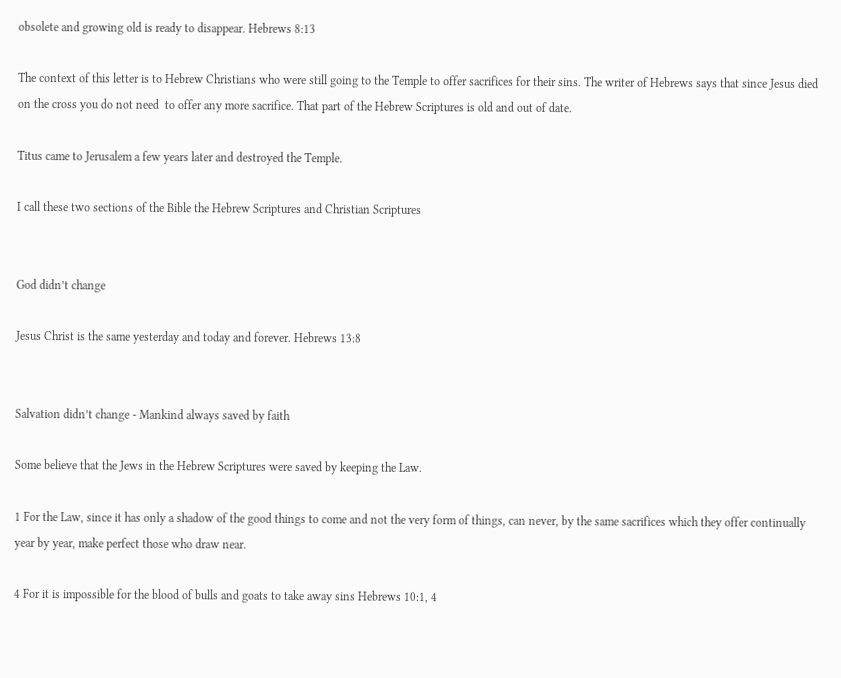obsolete and growing old is ready to disappear. Hebrews 8:13

The context of this letter is to Hebrew Christians who were still going to the Temple to offer sacrifices for their sins. The writer of Hebrews says that since Jesus died on the cross you do not need  to offer any more sacrifice. That part of the Hebrew Scriptures is old and out of date.

Titus came to Jerusalem a few years later and destroyed the Temple.

I call these two sections of the Bible the Hebrew Scriptures and Christian Scriptures


God didn’t change

Jesus Christ is the same yesterday and today and forever. Hebrews 13:8


Salvation didn’t change - Mankind always saved by faith

Some believe that the Jews in the Hebrew Scriptures were saved by keeping the Law.

1 For the Law, since it has only a shadow of the good things to come and not the very form of things, can never, by the same sacrifices which they offer continually year by year, make perfect those who draw near.

4 For it is impossible for the blood of bulls and goats to take away sins Hebrews 10:1, 4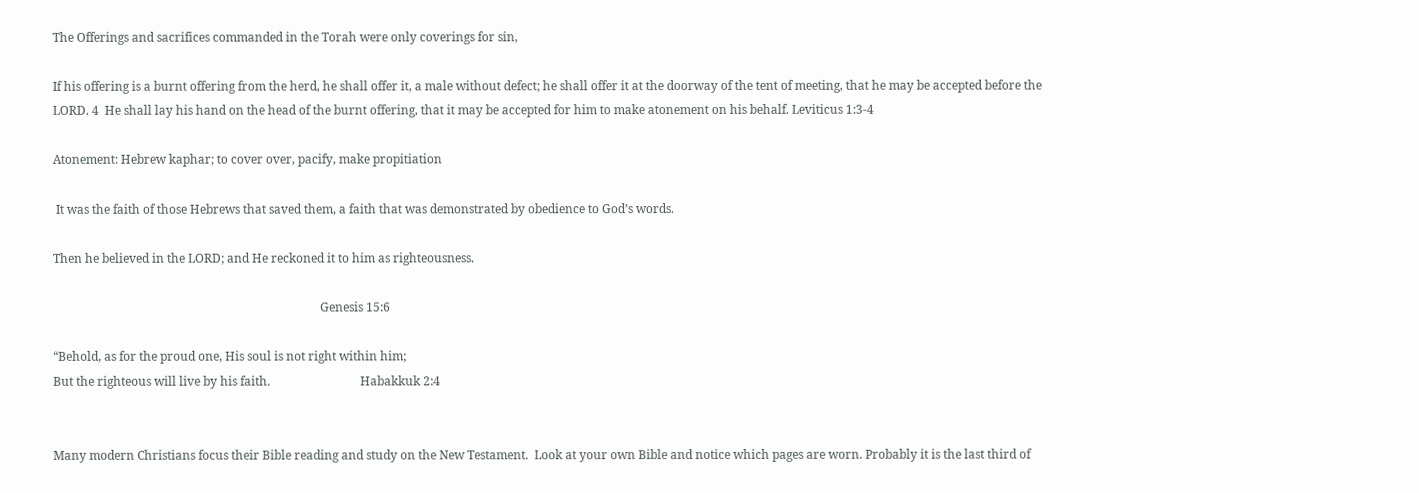The Offerings and sacrifices commanded in the Torah were only coverings for sin,

If his offering is a burnt offering from the herd, he shall offer it, a male without defect; he shall offer it at the doorway of the tent of meeting, that he may be accepted before the LORD. 4  He shall lay his hand on the head of the burnt offering, that it may be accepted for him to make atonement on his behalf. Leviticus 1:3-4

Atonement: Hebrew kaphar; to cover over, pacify, make propitiation

 It was the faith of those Hebrews that saved them, a faith that was demonstrated by obedience to God’s words.

Then he believed in the LORD; and He reckoned it to him as righteousness.

                                                                                         Genesis 15:6

“Behold, as for the proud one, His soul is not right within him;
But the righteous will live by his faith.                              Habakkuk 2:4


Many modern Christians focus their Bible reading and study on the New Testament.  Look at your own Bible and notice which pages are worn. Probably it is the last third of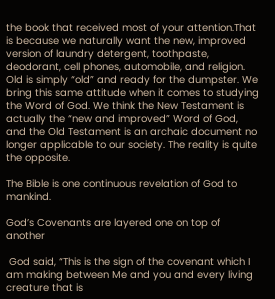the book that received most of your attention.That is because we naturally want the new, improved version of laundry detergent, toothpaste, deodorant, cell phones, automobile, and religion. Old is simply “old” and ready for the dumpster. We bring this same attitude when it comes to studying the Word of God. We think the New Testament is actually the “new and improved” Word of God, and the Old Testament is an archaic document no longer applicable to our society. The reality is quite the opposite.

The Bible is one continuous revelation of God to mankind.

God’s Covenants are layered one on top of another

 God said, “This is the sign of the covenant which I am making between Me and you and every living creature that is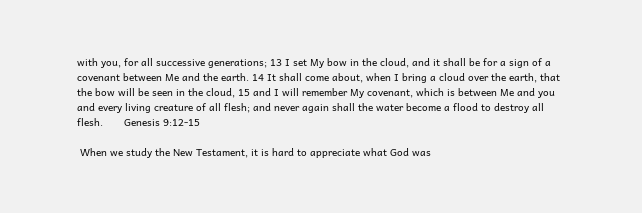with you, for all successive generations; 13 I set My bow in the cloud, and it shall be for a sign of a covenant between Me and the earth. 14 It shall come about, when I bring a cloud over the earth, that the bow will be seen in the cloud, 15 and I will remember My covenant, which is between Me and you and every living creature of all flesh; and never again shall the water become a flood to destroy all flesh.       Genesis 9:12-15

 When we study the New Testament, it is hard to appreciate what God was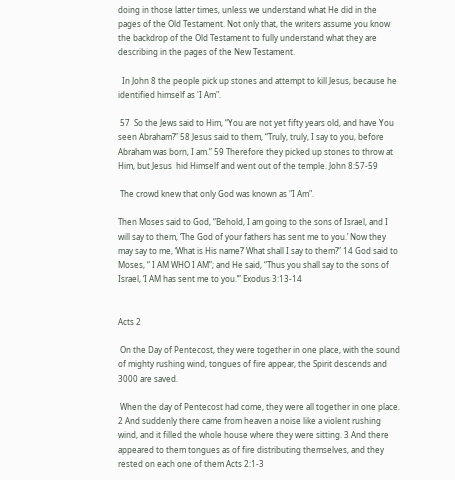doing in those latter times, unless we understand what He did in the pages of the Old Testament. Not only that, the writers assume you know the backdrop of the Old Testament to fully understand what they are describing in the pages of the New Testament.

  In John 8 the people pick up stones and attempt to kill Jesus, because he identified himself as 'I Am".

 57  So the Jews said to Him, “You are not yet fifty years old, and have You seen Abraham?” 58 Jesus said to them, “Truly, truly, I say to you, before Abraham was born, I am.” 59 Therefore they picked up stones to throw at Him, but Jesus  hid Himself and went out of the temple. John 8:57-59

 The crowd knew that only God was known as "I Am".

Then Moses said to God, “Behold, I am going to the sons of Israel, and I will say to them, ‘The God of your fathers has sent me to you.’ Now they may say to me, ‘What is His name?’ What shall I say to them?” 14 God said to Moses, “ I AM WHO I AM”; and He said, “Thus you shall say to the sons of Israel, ‘I AM has sent me to you.’” Exodus 3:13-14


Acts 2

 On the Day of Pentecost, they were together in one place, with the sound of mighty rushing wind, tongues of fire appear, the Spirit descends and 3000 are saved.

 When the day of Pentecost had come, they were all together in one place. 2 And suddenly there came from heaven a noise like a violent rushing wind, and it filled the whole house where they were sitting. 3 And there appeared to them tongues as of fire distributing themselves, and they rested on each one of them Acts 2:1-3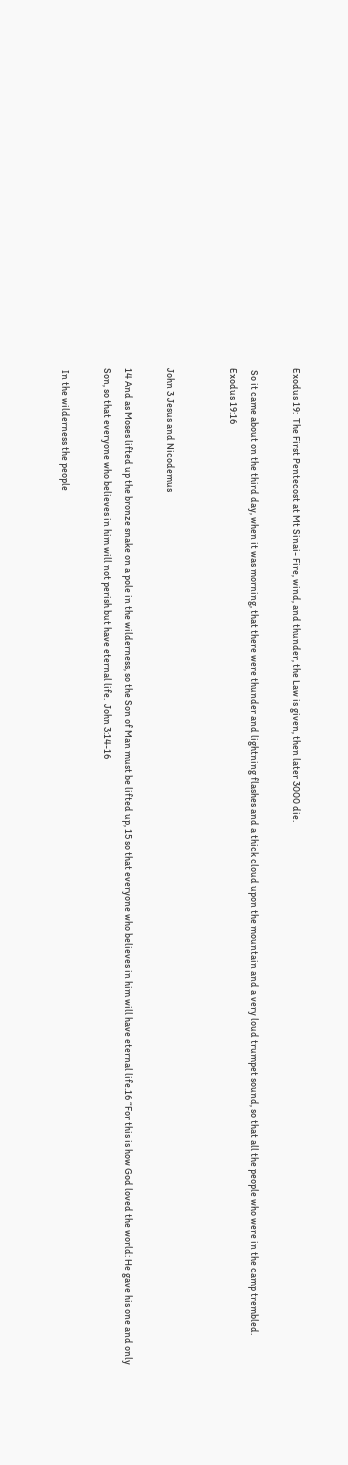Exodus 19:  The First Pentecost at Mt Sinai- Fire, wind, and thunder, the Law is given, then later 3000 die.

 So it came about on the third day, when it was morning, that there were thunder and lightning flashes and a thick cloud upon the mountain and a very loud trumpet sound, so that all the people who were in the camp trembled.                                                                                                             Exodus 19:16


John 3 Jesus and Nicodemus

14 And as Moses lifted up the bronze snake on a pole in the wilderness, so the Son of Man must be lifted up, 15 so that everyone who believes in him will have eternal life.16 “For this is how God loved the world: He gave his one and only Son, so that everyone who believes in him will not perish but have eternal life.  John 3:14-16

 In the wilderness the people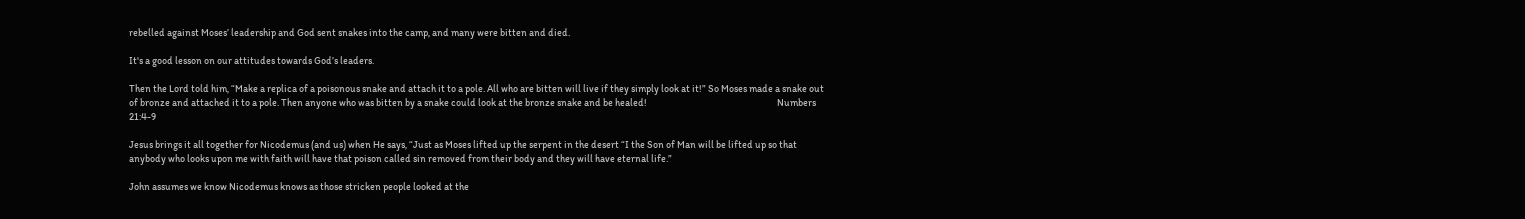rebelled against Moses’ leadership and God sent snakes into the camp, and many were bitten and died.

It's a good lesson on our attitudes towards God’s leaders.

Then the Lord told him, “Make a replica of a poisonous snake and attach it to a pole. All who are bitten will live if they simply look at it!” So Moses made a snake out of bronze and attached it to a pole. Then anyone who was bitten by a snake could look at the bronze snake and be healed!                                                                 Numbers 21:4-9

Jesus brings it all together for Nicodemus (and us) when He says, “Just as Moses lifted up the serpent in the desert “I the Son of Man will be lifted up so that anybody who looks upon me with faith will have that poison called sin removed from their body and they will have eternal life.”

John assumes we know Nicodemus knows as those stricken people looked at the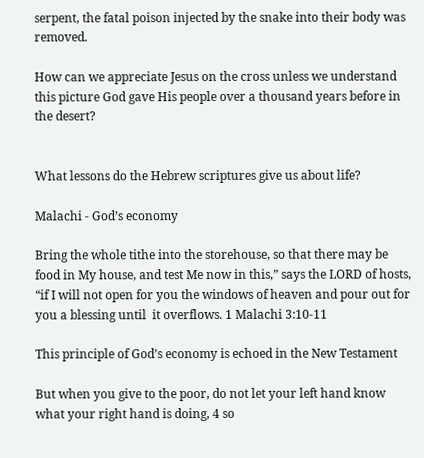serpent, the fatal poison injected by the snake into their body was removed.

How can we appreciate Jesus on the cross unless we understand this picture God gave His people over a thousand years before in the desert?


What lessons do the Hebrew scriptures give us about life?

Malachi - God’s economy

Bring the whole tithe into the storehouse, so that there may be food in My house, and test Me now in this,” says the LORD of hosts, “if I will not open for you the windows of heaven and pour out for you a blessing until  it overflows. 1 Malachi 3:10-11

This principle of God’s economy is echoed in the New Testament

But when you give to the poor, do not let your left hand know what your right hand is doing, 4 so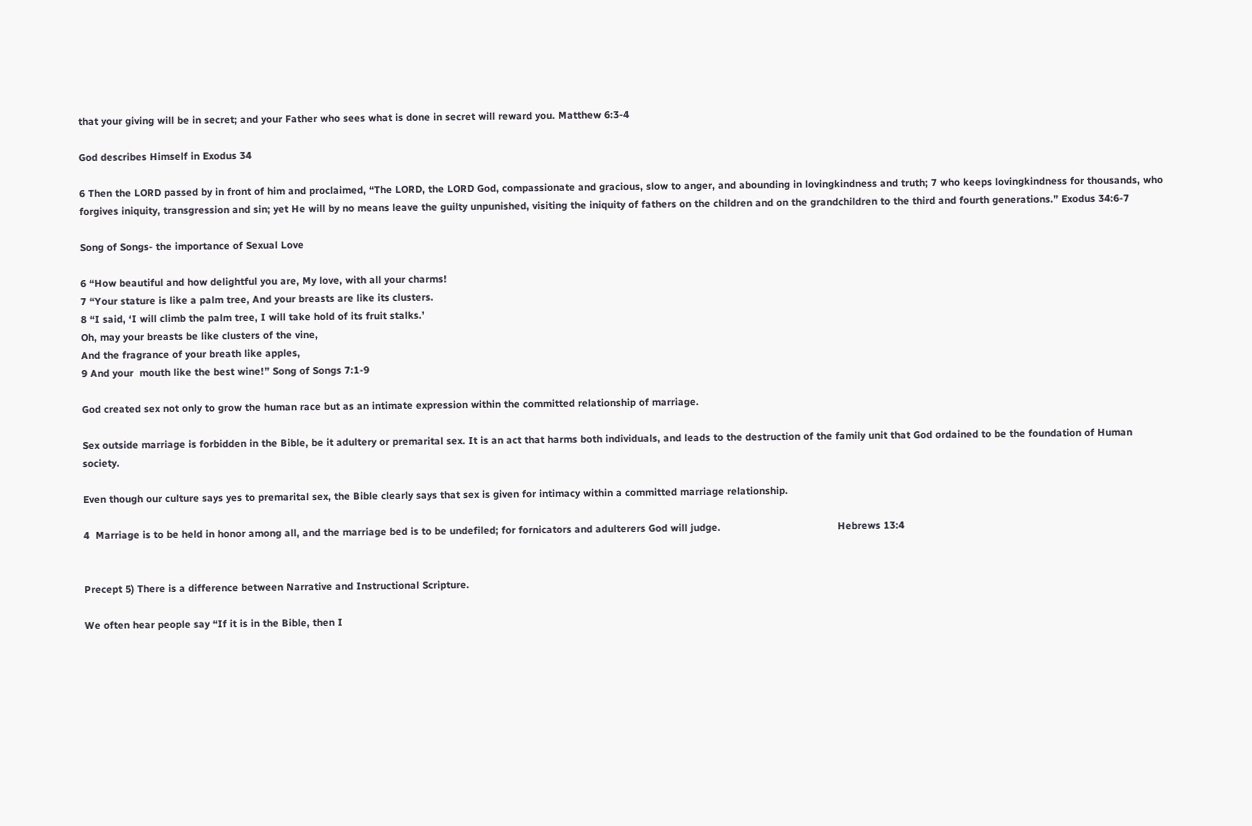that your giving will be in secret; and your Father who sees what is done in secret will reward you. Matthew 6:3-4

God describes Himself in Exodus 34

6 Then the LORD passed by in front of him and proclaimed, “The LORD, the LORD God, compassionate and gracious, slow to anger, and abounding in lovingkindness and truth; 7 who keeps lovingkindness for thousands, who forgives iniquity, transgression and sin; yet He will by no means leave the guilty unpunished, visiting the iniquity of fathers on the children and on the grandchildren to the third and fourth generations.” Exodus 34:6-7

Song of Songs- the importance of Sexual Love

6 “How beautiful and how delightful you are, My love, with all your charms!
7 “Your stature is like a palm tree, And your breasts are like its clusters.
8 “I said, ‘I will climb the palm tree, I will take hold of its fruit stalks.’
Oh, may your breasts be like clusters of the vine,
And the fragrance of your breath like apples,
9 And your  mouth like the best wine!” Song of Songs 7:1-9

God created sex not only to grow the human race but as an intimate expression within the committed relationship of marriage.

Sex outside marriage is forbidden in the Bible, be it adultery or premarital sex. It is an act that harms both individuals, and leads to the destruction of the family unit that God ordained to be the foundation of Human society.

Even though our culture says yes to premarital sex, the Bible clearly says that sex is given for intimacy within a committed marriage relationship.

4  Marriage is to be held in honor among all, and the marriage bed is to be undefiled; for fornicators and adulterers God will judge.                                       Hebrews 13:4


Precept 5) There is a difference between Narrative and Instructional Scripture.

We often hear people say “If it is in the Bible, then I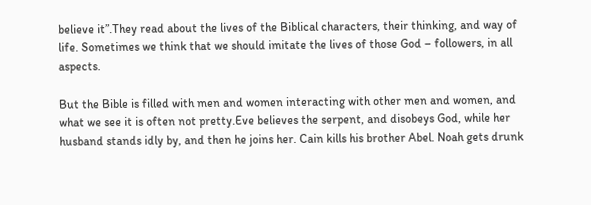believe it”.They read about the lives of the Biblical characters, their thinking, and way of life. Sometimes we think that we should imitate the lives of those God – followers, in all aspects.

But the Bible is filled with men and women interacting with other men and women, and what we see it is often not pretty.Eve believes the serpent, and disobeys God, while her husband stands idly by, and then he joins her. Cain kills his brother Abel. Noah gets drunk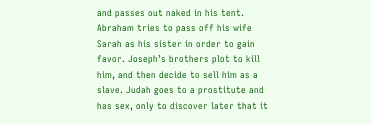and passes out naked in his tent. Abraham tries to pass off his wife Sarah as his sister in order to gain favor. Joseph’s brothers plot to kill him, and then decide to sell him as a slave. Judah goes to a prostitute and has sex, only to discover later that it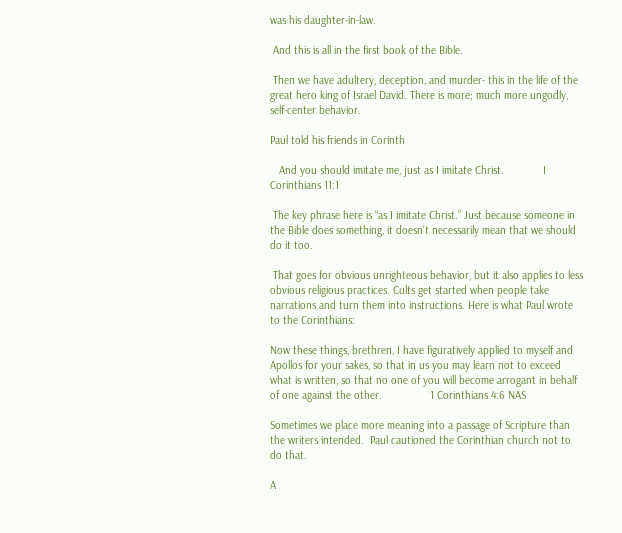was his daughter-in-law.

 And this is all in the first book of the Bible.

 Then we have adultery, deception, and murder- this in the life of the great hero king of Israel David. There is more; much more ungodly, self-center behavior.

Paul told his friends in Corinth

   And you should imitate me, just as I imitate Christ.             I Corinthians 11:1

 The key phrase here is “as I imitate Christ.” Just because someone in the Bible does something, it doesn’t necessarily mean that we should do it too.

 That goes for obvious unrighteous behavior, but it also applies to less obvious religious practices. Cults get started when people take narrations and turn them into instructions. Here is what Paul wrote to the Corinthians:

Now these things, brethren, I have figuratively applied to myself and Apollos for your sakes, so that in us you may learn not to exceed what is written, so that no one of you will become arrogant in behalf of one against the other.                1 Corinthians 4:6 NAS

Sometimes we place more meaning into a passage of Scripture than the writers intended.  Paul cautioned the Corinthian church not to do that.

A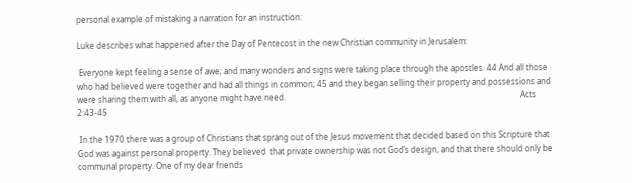personal example of mistaking a narration for an instruction:

Luke describes what happened after the Day of Pentecost in the new Christian community in Jerusalem:

 Everyone kept feeling a sense of awe; and many wonders and signs were taking place through the apostles. 44 And all those who had believed were together and had all things in common; 45 and they began selling their property and possessions and were sharing them with all, as anyone might have need.                                                                                                                     Acts 2:43-45

 In the 1970 there was a group of Christians that sprang out of the Jesus movement that decided based on this Scripture that God was against personal property. They believed  that private ownership was not God’s design, and that there should only be communal property. One of my dear friends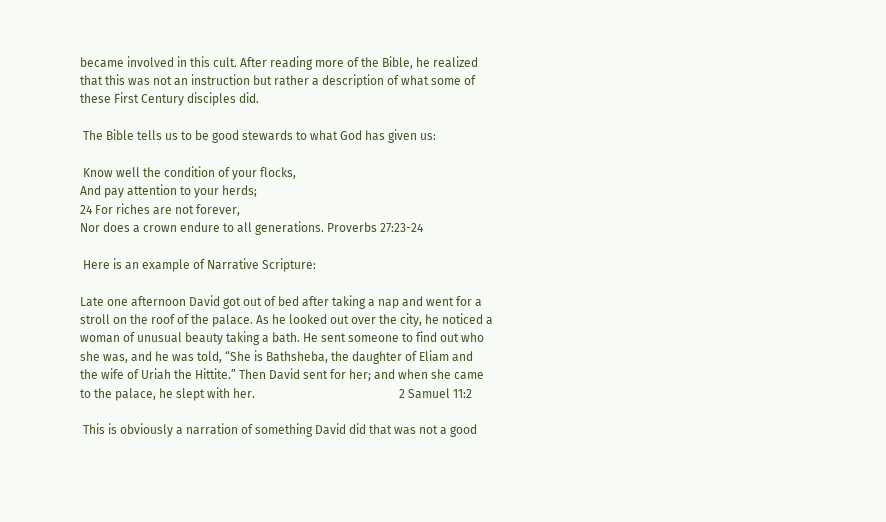became involved in this cult. After reading more of the Bible, he realized that this was not an instruction but rather a description of what some of these First Century disciples did.

 The Bible tells us to be good stewards to what God has given us:

 Know well the condition of your flocks,
And pay attention to your herds;
24 For riches are not forever,
Nor does a crown endure to all generations. Proverbs 27:23-24

 Here is an example of Narrative Scripture:

Late one afternoon David got out of bed after taking a nap and went for a stroll on the roof of the palace. As he looked out over the city, he noticed a woman of unusual beauty taking a bath. He sent someone to find out who she was, and he was told, “She is Bathsheba, the daughter of Eliam and the wife of Uriah the Hittite.” Then David sent for her; and when she came to the palace, he slept with her.                                                2 Samuel 11:2

 This is obviously a narration of something David did that was not a good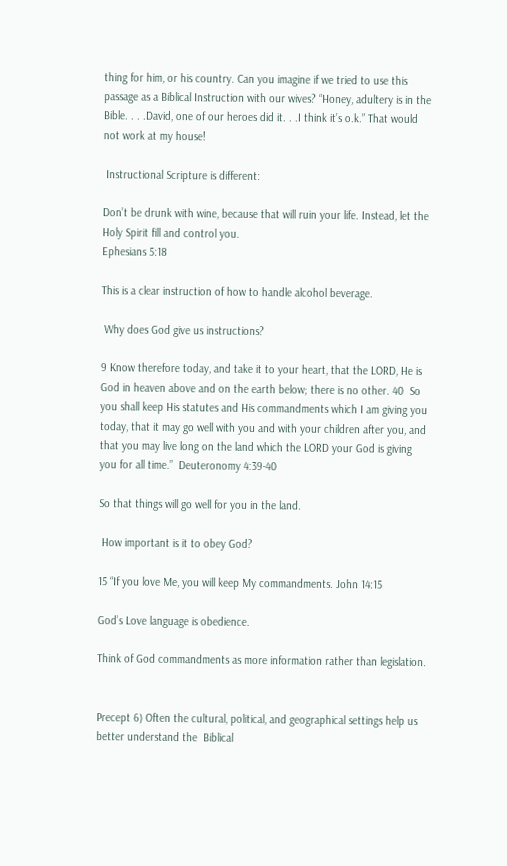thing for him, or his country. Can you imagine if we tried to use this passage as a Biblical Instruction with our wives? “Honey, adultery is in the Bible. . . .David, one of our heroes did it. . .I think it’s o.k.” That would not work at my house!

 Instructional Scripture is different:

Don’t be drunk with wine, because that will ruin your life. Instead, let the Holy Spirit fill and control you.                                                             Ephesians 5:18

This is a clear instruction of how to handle alcohol beverage.

 Why does God give us instructions?

9 Know therefore today, and take it to your heart, that the LORD, He is God in heaven above and on the earth below; there is no other. 40  So you shall keep His statutes and His commandments which I am giving you today, that it may go well with you and with your children after you, and that you may live long on the land which the LORD your God is giving you for all time.”  Deuteronomy 4:39-40

So that things will go well for you in the land.

 How important is it to obey God?

15 “If you love Me, you will keep My commandments. John 14:15

God’s Love language is obedience.

Think of God commandments as more information rather than legislation.


Precept 6) Often the cultural, political, and geographical settings help us better understand the  Biblical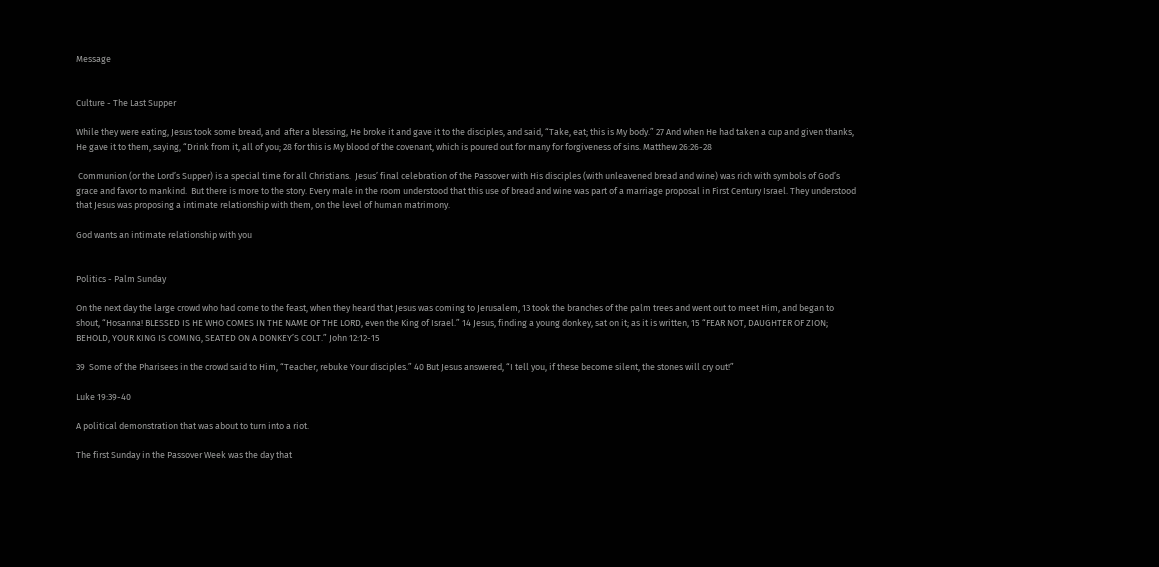Message


Culture - The Last Supper

While they were eating, Jesus took some bread, and  after a blessing, He broke it and gave it to the disciples, and said, “Take, eat; this is My body.” 27 And when He had taken a cup and given thanks, He gave it to them, saying, “Drink from it, all of you; 28 for this is My blood of the covenant, which is poured out for many for forgiveness of sins. Matthew 26:26-28

 Communion (or the Lord’s Supper) is a special time for all Christians.  Jesus’ final celebration of the Passover with His disciples (with unleavened bread and wine) was rich with symbols of God’s grace and favor to mankind.  But there is more to the story. Every male in the room understood that this use of bread and wine was part of a marriage proposal in First Century Israel. They understood that Jesus was proposing a intimate relationship with them, on the level of human matrimony.

God wants an intimate relationship with you


Politics - Palm Sunday

On the next day the large crowd who had come to the feast, when they heard that Jesus was coming to Jerusalem, 13 took the branches of the palm trees and went out to meet Him, and began to shout, “Hosanna! BLESSED IS HE WHO COMES IN THE NAME OF THE LORD, even the King of Israel.” 14 Jesus, finding a young donkey, sat on it; as it is written, 15 “FEAR NOT, DAUGHTER OF ZION; BEHOLD, YOUR KING IS COMING, SEATED ON A DONKEY’S COLT.” John 12:12-15

39  Some of the Pharisees in the crowd said to Him, “Teacher, rebuke Your disciples.” 40 But Jesus answered, “I tell you, if these become silent, the stones will cry out!”

Luke 19:39-40

A political demonstration that was about to turn into a riot.

The first Sunday in the Passover Week was the day that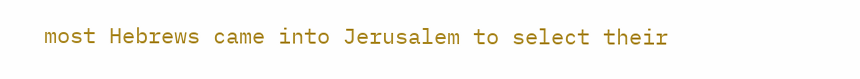most Hebrews came into Jerusalem to select their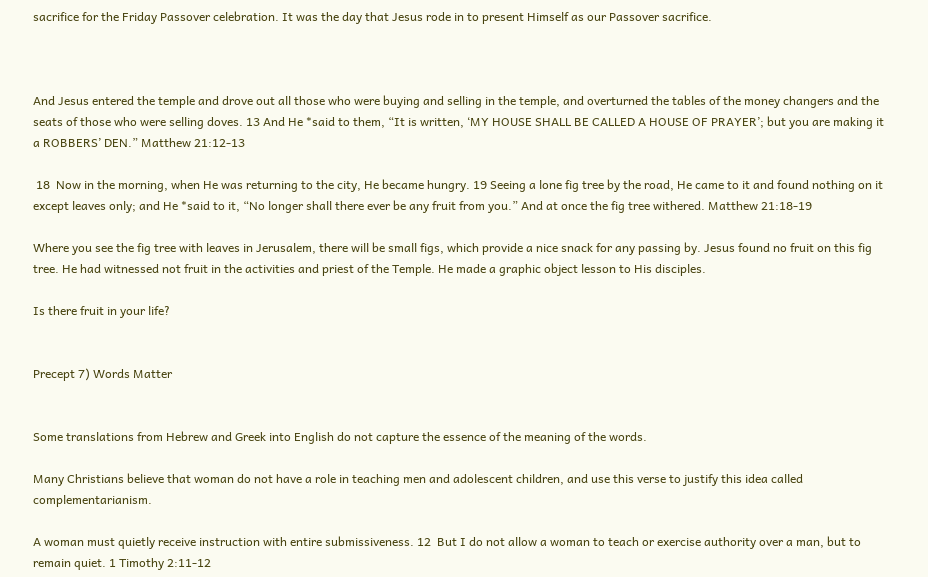sacrifice for the Friday Passover celebration. It was the day that Jesus rode in to present Himself as our Passover sacrifice.



And Jesus entered the temple and drove out all those who were buying and selling in the temple, and overturned the tables of the money changers and the seats of those who were selling doves. 13 And He *said to them, “It is written, ‘MY HOUSE SHALL BE CALLED A HOUSE OF PRAYER’; but you are making it a ROBBERS’ DEN.” Matthew 21:12-13

 18  Now in the morning, when He was returning to the city, He became hungry. 19 Seeing a lone fig tree by the road, He came to it and found nothing on it except leaves only; and He *said to it, “No longer shall there ever be any fruit from you.” And at once the fig tree withered. Matthew 21:18-19

Where you see the fig tree with leaves in Jerusalem, there will be small figs, which provide a nice snack for any passing by. Jesus found no fruit on this fig tree. He had witnessed not fruit in the activities and priest of the Temple. He made a graphic object lesson to His disciples.

Is there fruit in your life?


Precept 7) Words Matter


Some translations from Hebrew and Greek into English do not capture the essence of the meaning of the words.

Many Christians believe that woman do not have a role in teaching men and adolescent children, and use this verse to justify this idea called complementarianism.

A woman must quietly receive instruction with entire submissiveness. 12  But I do not allow a woman to teach or exercise authority over a man, but to remain quiet. 1 Timothy 2:11-12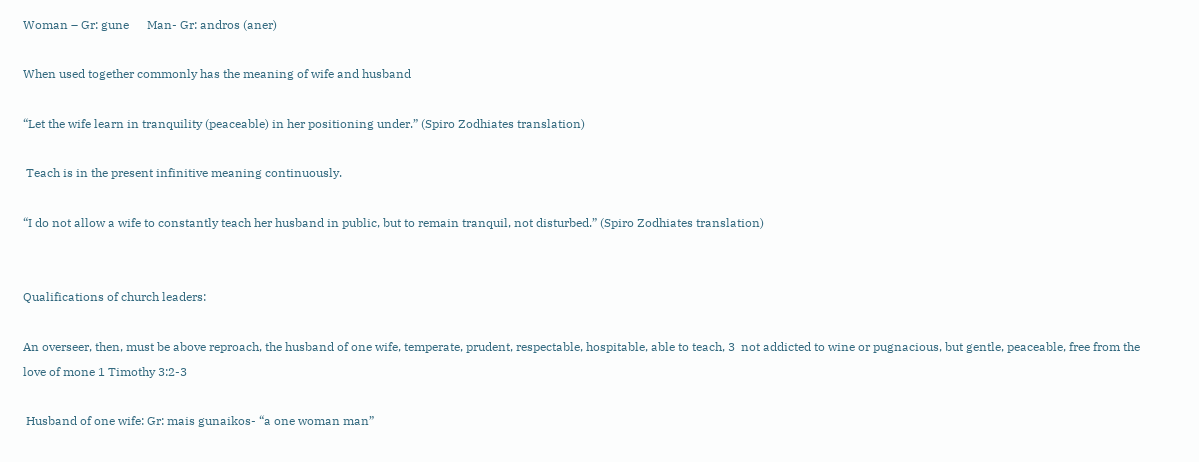Woman – Gr: gune      Man- Gr: andros (aner)

When used together commonly has the meaning of wife and husband

“Let the wife learn in tranquility (peaceable) in her positioning under.” (Spiro Zodhiates translation)

 Teach is in the present infinitive meaning continuously.

“I do not allow a wife to constantly teach her husband in public, but to remain tranquil, not disturbed.” (Spiro Zodhiates translation)


Qualifications of church leaders:

An overseer, then, must be above reproach, the husband of one wife, temperate, prudent, respectable, hospitable, able to teach, 3  not addicted to wine or pugnacious, but gentle, peaceable, free from the love of mone 1 Timothy 3:2-3

 Husband of one wife: Gr: mais gunaikos- “a one woman man”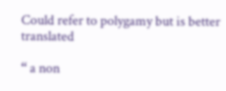Could refer to polygamy but is better translated

“ a non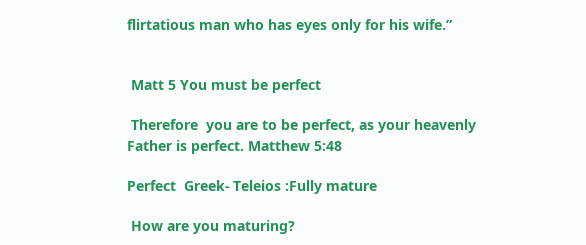flirtatious man who has eyes only for his wife.”


 Matt 5 You must be perfect

 Therefore  you are to be perfect, as your heavenly Father is perfect. Matthew 5:48

Perfect  Greek- Teleios :Fully mature

 How are you maturing?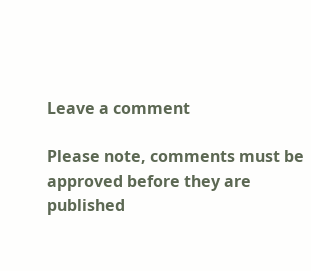Leave a comment

Please note, comments must be approved before they are published